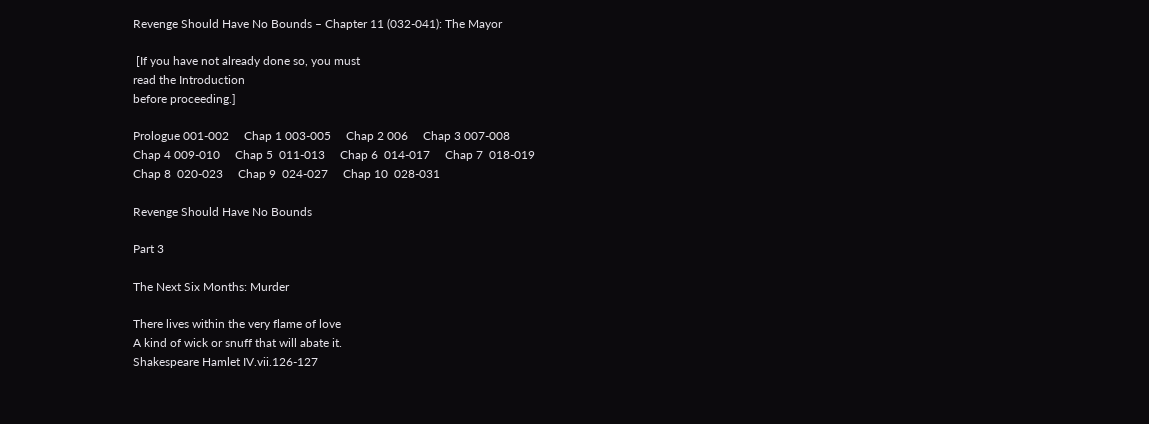Revenge Should Have No Bounds – Chapter 11 (032-041): The Mayor

 [If you have not already done so, you must
read the Introduction
before proceeding.]

Prologue 001-002     Chap 1 003-005     Chap 2 006     Chap 3 007-008
Chap 4 009-010     Chap 5  011-013     Chap 6  014-017     Chap 7  018-019
Chap 8  020-023     Chap 9  024-027     Chap 10  028-031

Revenge Should Have No Bounds

Part 3

The Next Six Months: Murder

There lives within the very flame of love
A kind of wick or snuff that will abate it.
Shakespeare Hamlet IV.vii.126-127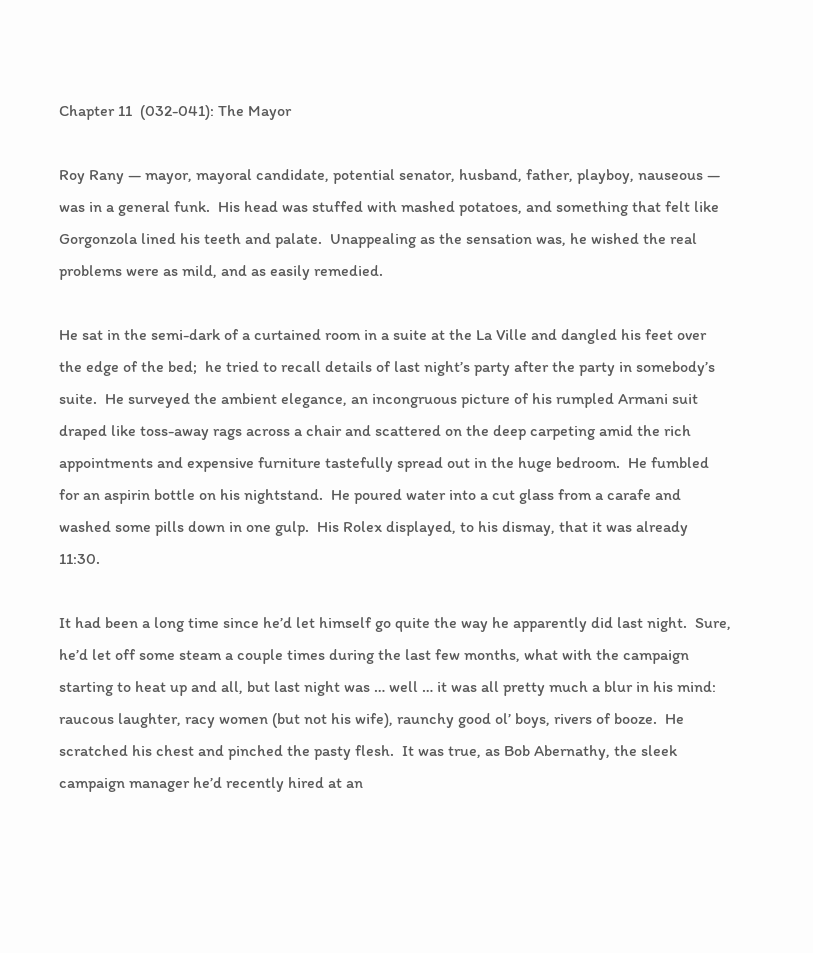Chapter 11  (032-041): The Mayor

Roy Rany — mayor, mayoral candidate, potential senator, husband, father, playboy, nauseous — was in a general funk.  His head was stuffed with mashed potatoes, and something that felt like Gorgonzola lined his teeth and palate.  Unappealing as the sensation was, he wished the real problems were as mild, and as easily remedied.

He sat in the semi-dark of a curtained room in a suite at the La Ville and dangled his feet over the edge of the bed;  he tried to recall details of last night’s party after the party in somebody’s suite.  He surveyed the ambient elegance, an incongruous picture of his rumpled Armani suit draped like toss-away rags across a chair and scattered on the deep carpeting amid the rich appointments and expensive furniture tastefully spread out in the huge bedroom.  He fumbled for an aspirin bottle on his nightstand.  He poured water into a cut glass from a carafe and washed some pills down in one gulp.  His Rolex displayed, to his dismay, that it was already 11:30.

It had been a long time since he’d let himself go quite the way he apparently did last night.  Sure, he’d let off some steam a couple times during the last few months, what with the campaign starting to heat up and all, but last night was … well … it was all pretty much a blur in his mind:  raucous laughter, racy women (but not his wife), raunchy good ol’ boys, rivers of booze.  He scratched his chest and pinched the pasty flesh.  It was true, as Bob Abernathy, the sleek campaign manager he’d recently hired at an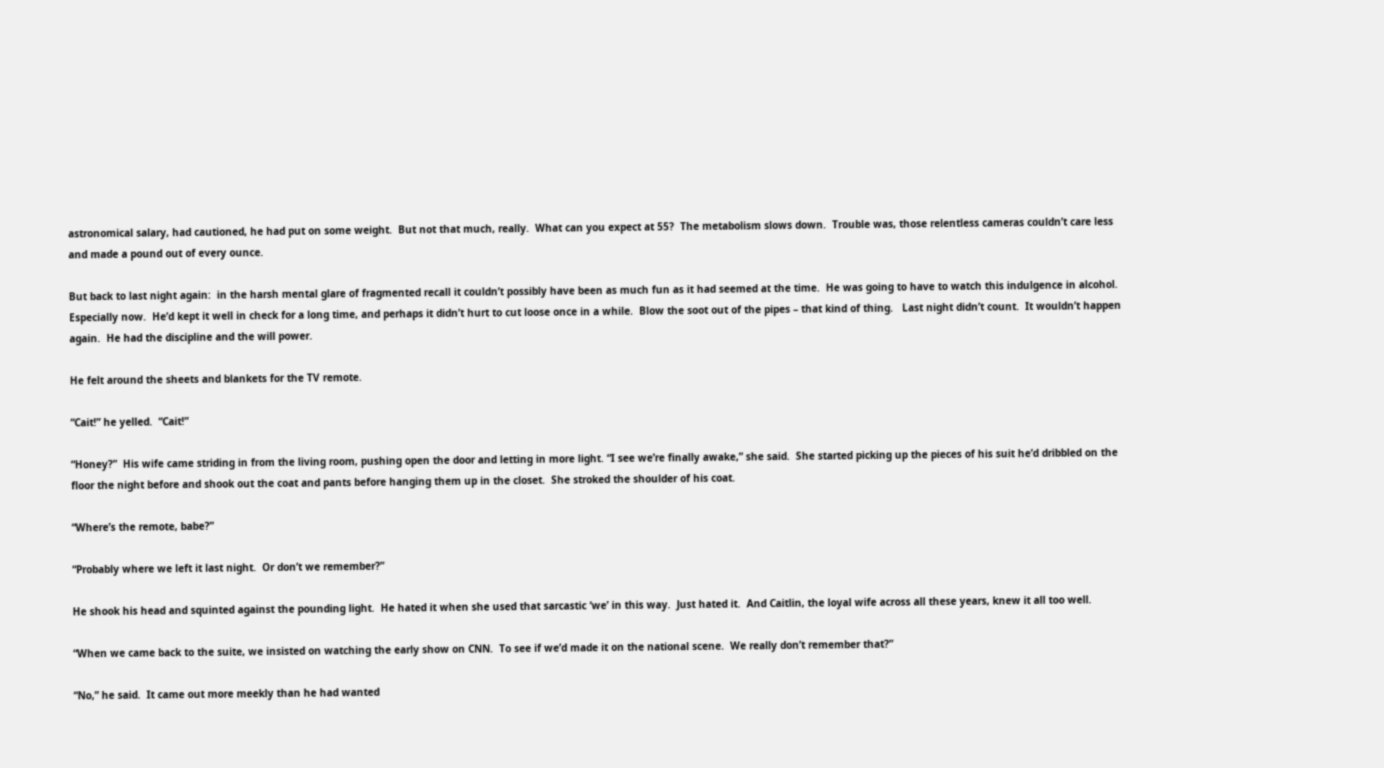astronomical salary, had cautioned, he had put on some weight.  But not that much, really.  What can you expect at 55?  The metabolism slows down.  Trouble was, those relentless cameras couldn’t care less and made a pound out of every ounce.

But back to last night again:  in the harsh mental glare of fragmented recall it couldn’t possibly have been as much fun as it had seemed at the time.  He was going to have to watch this indulgence in alcohol.  Especially now.  He’d kept it well in check for a long time, and perhaps it didn’t hurt to cut loose once in a while.  Blow the soot out of the pipes – that kind of thing.   Last night didn’t count.  It wouldn’t happen again.  He had the discipline and the will power.

He felt around the sheets and blankets for the TV remote.

“Cait!” he yelled.  “Cait!”

“Honey?”  His wife came striding in from the living room, pushing open the door and letting in more light. “I see we’re finally awake,” she said.  She started picking up the pieces of his suit he’d dribbled on the floor the night before and shook out the coat and pants before hanging them up in the closet.  She stroked the shoulder of his coat.

“Where’s the remote, babe?”

“Probably where we left it last night.  Or don’t we remember?”

He shook his head and squinted against the pounding light.  He hated it when she used that sarcastic ‘we’ in this way.  Just hated it.  And Caitlin, the loyal wife across all these years, knew it all too well.

“When we came back to the suite, we insisted on watching the early show on CNN.  To see if we’d made it on the national scene.  We really don’t remember that?”

“No,” he said.  It came out more meekly than he had wanted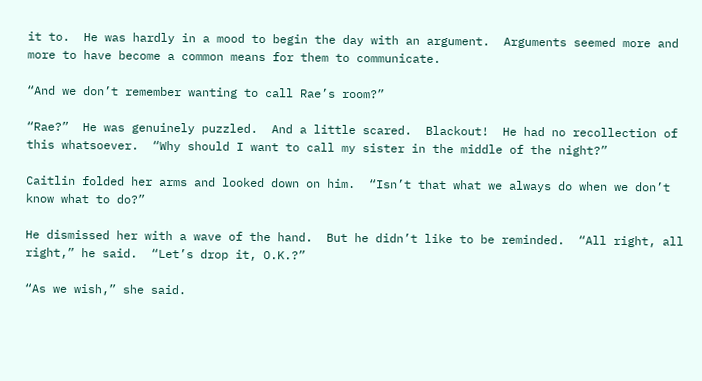it to.  He was hardly in a mood to begin the day with an argument.  Arguments seemed more and more to have become a common means for them to communicate.

“And we don’t remember wanting to call Rae’s room?”

“Rae?”  He was genuinely puzzled.  And a little scared.  Blackout!  He had no recollection of this whatsoever.  “Why should I want to call my sister in the middle of the night?”

Caitlin folded her arms and looked down on him.  “Isn’t that what we always do when we don’t know what to do?”

He dismissed her with a wave of the hand.  But he didn’t like to be reminded.  “All right, all right,” he said.  “Let’s drop it, O.K.?”

“As we wish,” she said.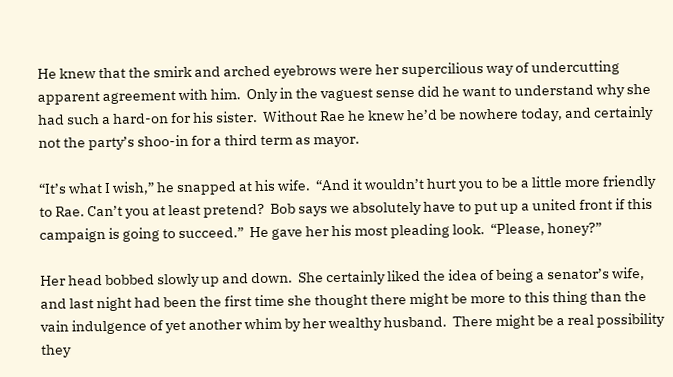He knew that the smirk and arched eyebrows were her supercilious way of undercutting apparent agreement with him.  Only in the vaguest sense did he want to understand why she had such a hard-on for his sister.  Without Rae he knew he’d be nowhere today, and certainly not the party’s shoo-in for a third term as mayor.

“It’s what I wish,” he snapped at his wife.  “And it wouldn’t hurt you to be a little more friendly to Rae. Can’t you at least pretend?  Bob says we absolutely have to put up a united front if this campaign is going to succeed.”  He gave her his most pleading look.  “Please, honey?”

Her head bobbed slowly up and down.  She certainly liked the idea of being a senator’s wife, and last night had been the first time she thought there might be more to this thing than the vain indulgence of yet another whim by her wealthy husband.  There might be a real possibility they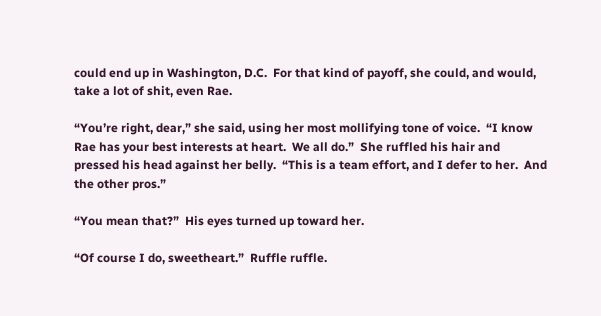could end up in Washington, D.C.  For that kind of payoff, she could, and would, take a lot of shit, even Rae.

“You’re right, dear,” she said, using her most mollifying tone of voice.  “I know Rae has your best interests at heart.  We all do.”  She ruffled his hair and pressed his head against her belly.  “This is a team effort, and I defer to her.  And the other pros.”

“You mean that?”  His eyes turned up toward her.

“Of course I do, sweetheart.”  Ruffle ruffle.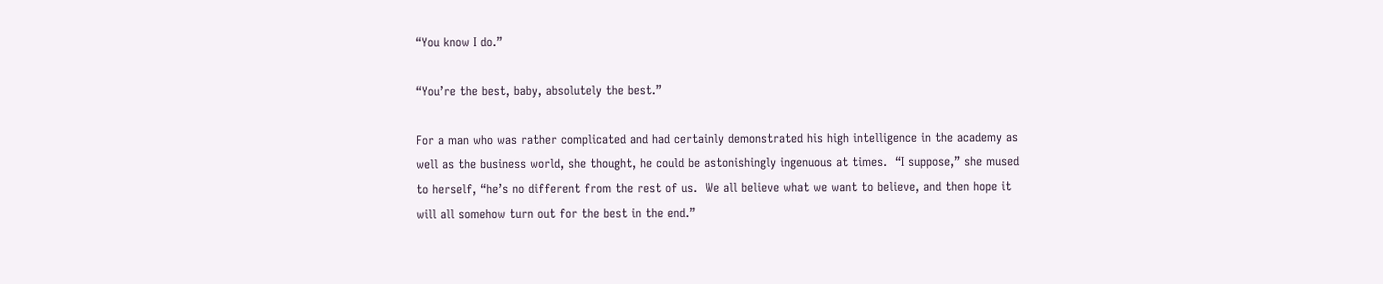“You know I do.”

“You’re the best, baby, absolutely the best.”

For a man who was rather complicated and had certainly demonstrated his high intelligence in the academy as well as the business world, she thought, he could be astonishingly ingenuous at times.  “I suppose,” she mused to herself, “he’s no different from the rest of us.  We all believe what we want to believe, and then hope it will all somehow turn out for the best in the end.”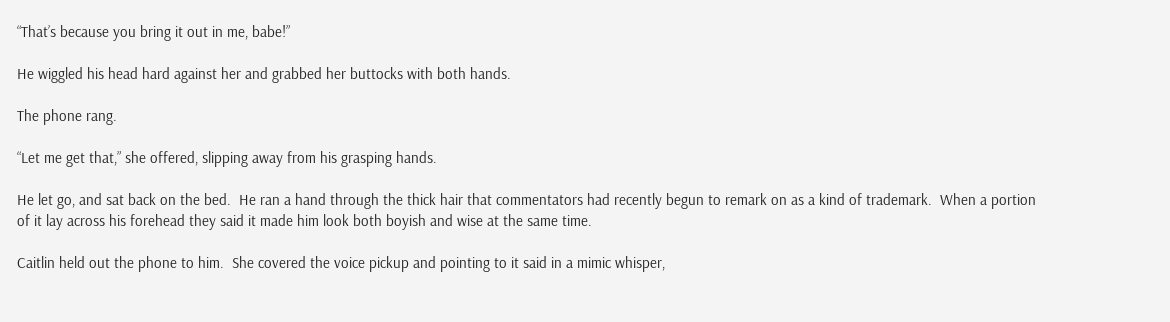“That’s because you bring it out in me, babe!”

He wiggled his head hard against her and grabbed her buttocks with both hands.

The phone rang.

“Let me get that,” she offered, slipping away from his grasping hands.

He let go, and sat back on the bed.  He ran a hand through the thick hair that commentators had recently begun to remark on as a kind of trademark.  When a portion of it lay across his forehead they said it made him look both boyish and wise at the same time.

Caitlin held out the phone to him.  She covered the voice pickup and pointing to it said in a mimic whisper,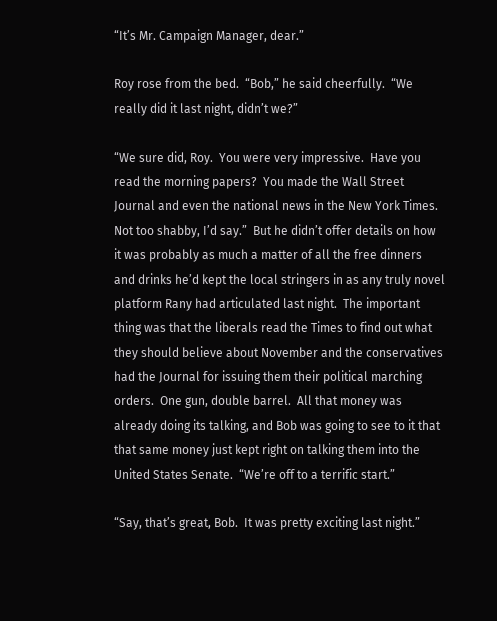“It’s Mr. Campaign Manager, dear.”

Roy rose from the bed.  “Bob,” he said cheerfully.  “We really did it last night, didn’t we?”

“We sure did, Roy.  You were very impressive.  Have you read the morning papers?  You made the Wall Street Journal and even the national news in the New York Times.  Not too shabby, I’d say.”  But he didn’t offer details on how it was probably as much a matter of all the free dinners and drinks he’d kept the local stringers in as any truly novel platform Rany had articulated last night.  The important thing was that the liberals read the Times to find out what they should believe about November and the conservatives had the Journal for issuing them their political marching orders.  One gun, double barrel.  All that money was already doing its talking, and Bob was going to see to it that that same money just kept right on talking them into the United States Senate.  “We’re off to a terrific start.”

“Say, that’s great, Bob.  It was pretty exciting last night.”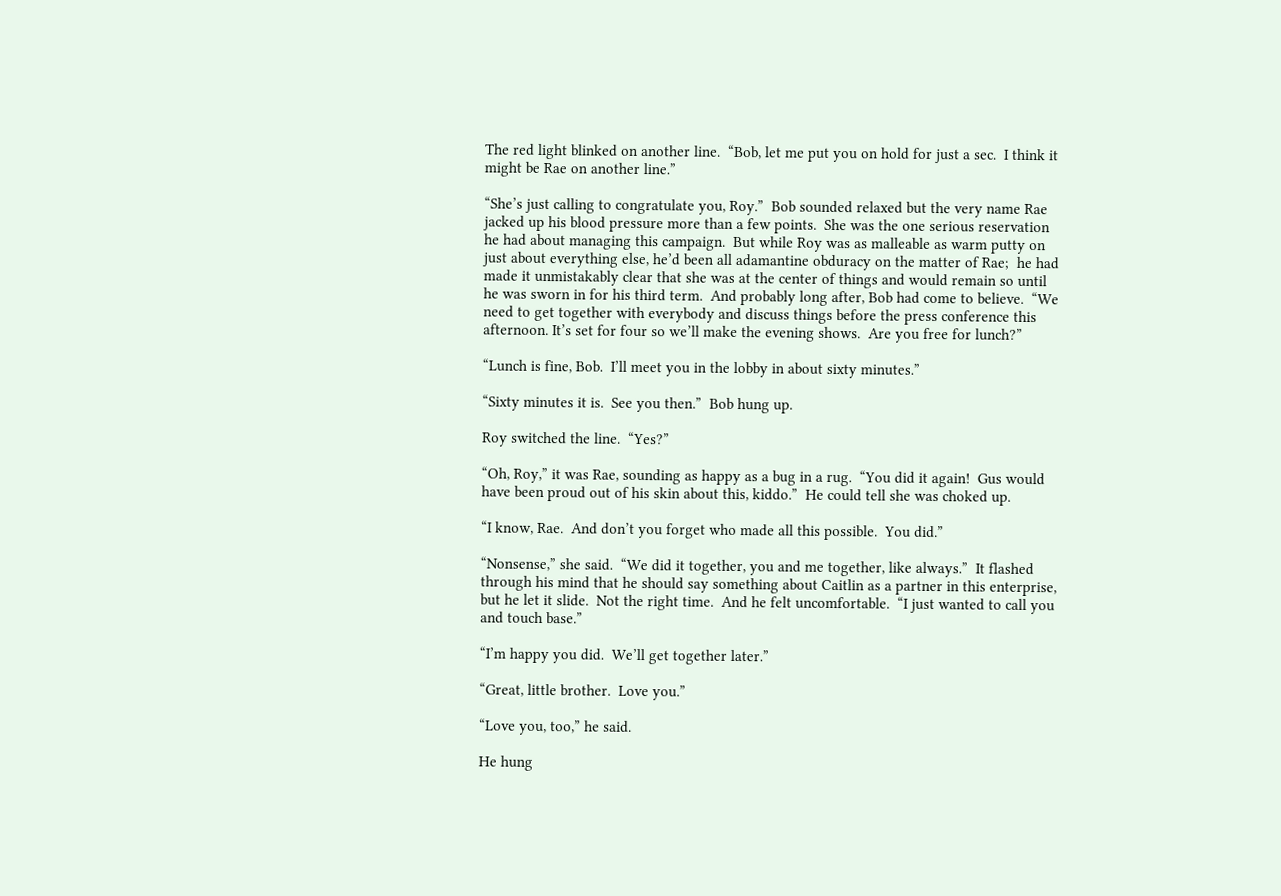The red light blinked on another line.  “Bob, let me put you on hold for just a sec.  I think it might be Rae on another line.”

“She’s just calling to congratulate you, Roy.”  Bob sounded relaxed but the very name Rae jacked up his blood pressure more than a few points.  She was the one serious reservation he had about managing this campaign.  But while Roy was as malleable as warm putty on just about everything else, he’d been all adamantine obduracy on the matter of Rae;  he had made it unmistakably clear that she was at the center of things and would remain so until he was sworn in for his third term.  And probably long after, Bob had come to believe.  “We need to get together with everybody and discuss things before the press conference this afternoon. It’s set for four so we’ll make the evening shows.  Are you free for lunch?”

“Lunch is fine, Bob.  I’ll meet you in the lobby in about sixty minutes.”

“Sixty minutes it is.  See you then.”  Bob hung up.

Roy switched the line.  “Yes?”

“Oh, Roy,” it was Rae, sounding as happy as a bug in a rug.  “You did it again!  Gus would have been proud out of his skin about this, kiddo.”  He could tell she was choked up.

“I know, Rae.  And don’t you forget who made all this possible.  You did.”

“Nonsense,” she said.  “We did it together, you and me together, like always.”  It flashed through his mind that he should say something about Caitlin as a partner in this enterprise, but he let it slide.  Not the right time.  And he felt uncomfortable.  “I just wanted to call you and touch base.”

“I’m happy you did.  We’ll get together later.”

“Great, little brother.  Love you.”

“Love you, too,” he said.

He hung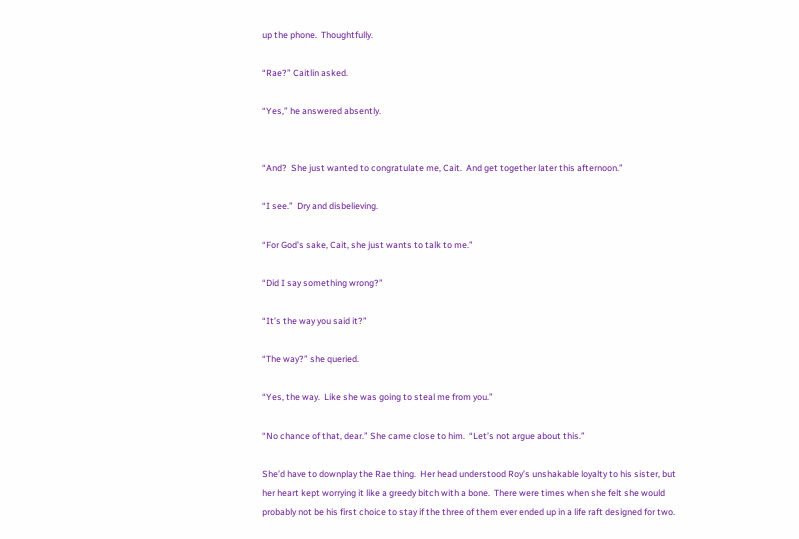up the phone.  Thoughtfully.

“Rae?” Caitlin asked.

“Yes,” he answered absently.


“And?  She just wanted to congratulate me, Cait.  And get together later this afternoon.”

“I see.”  Dry and disbelieving.

“For God’s sake, Cait, she just wants to talk to me.”

“Did I say something wrong?”

“It’s the way you said it?”

“The way?” she queried.

“Yes, the way.  Like she was going to steal me from you.”

“No chance of that, dear.” She came close to him.  “Let’s not argue about this.”

She’d have to downplay the Rae thing.  Her head understood Roy’s unshakable loyalty to his sister, but her heart kept worrying it like a greedy bitch with a bone.  There were times when she felt she would probably not be his first choice to stay if the three of them ever ended up in a life raft designed for two.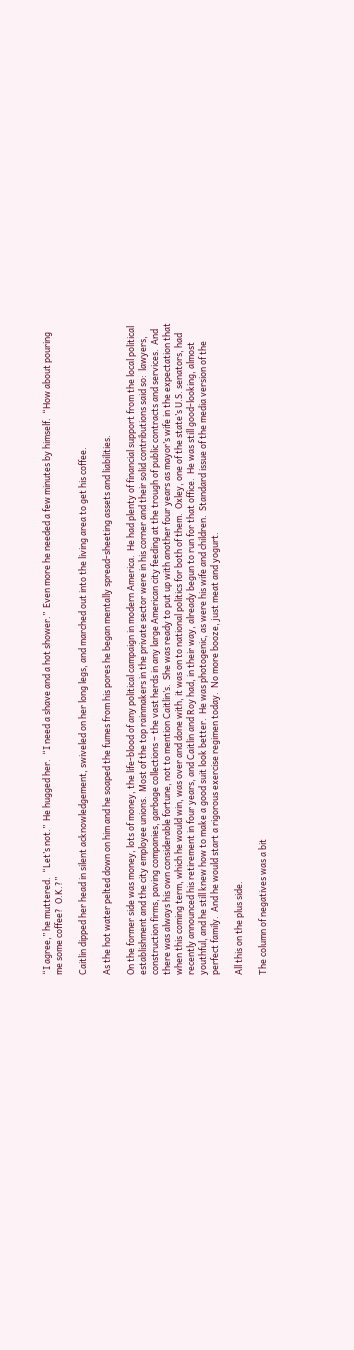“I agree,” he muttered.  “Let’s not.”  He hugged her.  “I need a shave and a hot shower.”  Even more he needed a few minutes by himself.  “How about pouring me some coffee?  O.K.?”

Caitlin dipped her head in silent acknowledgement, swiveled on her long legs, and marched out into the living area to get his coffee.

As the hot water pelted down on him and he soaped the fumes from his pores he began mentally spread-sheeting assets and liabilities.

On the former side was money, lots of money, the life-blood of any political campaign in modern America.  He had plenty of financial support from the local political establishment and the city employee unions.  Most of the top rainmakers in the private sector were in his corner and their solid contributions said so:  lawyers, construction firms, paving companies, garbage collections – the vast herds in any large American city feeding at the trough of public contracts and services.  And there was always his own considerable fortune, not to mention Caitlin’s.  She was ready to put up with another four years as mayor’s wife in the expectation that when this coming term, which he would win, was over and done with, it was on to national politics for both of them.  Oxley, one of the state’s U.S. senators, had recently announced his retirement in four years, and Caitlin and Roy had, in their way, already begun to run for that office.  He was still good-looking, almost youthful, and he still knew how to make a good suit look better.  He was photogenic, as were his wife and children.  Standard issue of the media version of the perfect family.  And he would start a rigorous exercise regimen today.  No more booze, just meat and yogurt.

All this on the plus side.

The column of negatives was a bit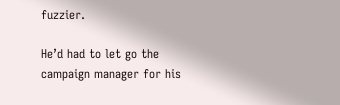fuzzier.

He’d had to let go the campaign manager for his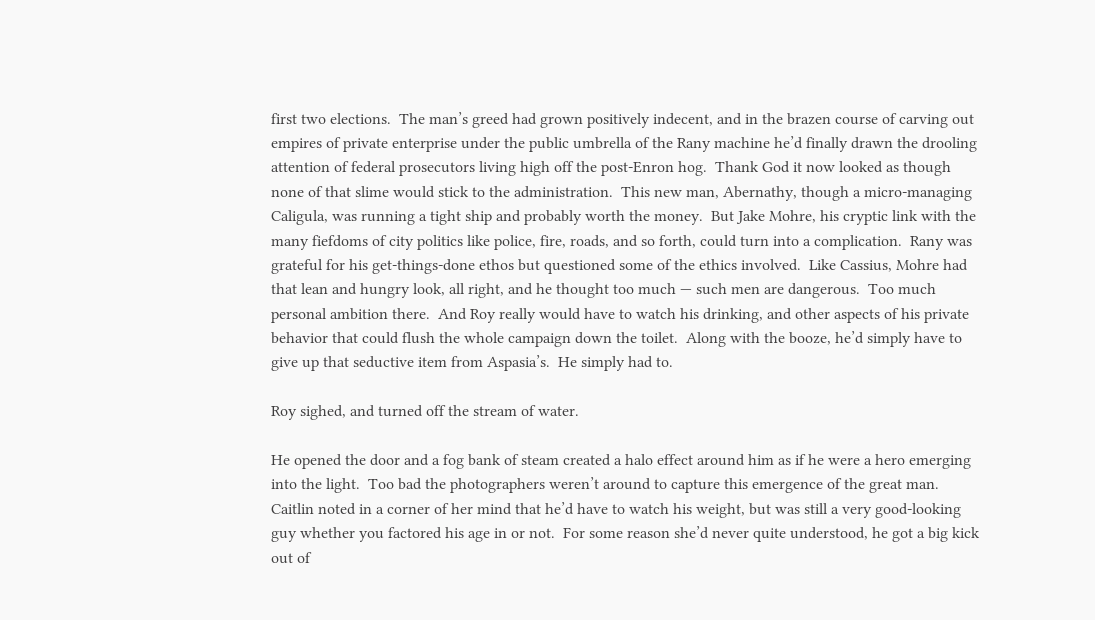first two elections.  The man’s greed had grown positively indecent, and in the brazen course of carving out empires of private enterprise under the public umbrella of the Rany machine he’d finally drawn the drooling attention of federal prosecutors living high off the post-Enron hog.  Thank God it now looked as though none of that slime would stick to the administration.  This new man, Abernathy, though a micro-managing Caligula, was running a tight ship and probably worth the money.  But Jake Mohre, his cryptic link with the many fiefdoms of city politics like police, fire, roads, and so forth, could turn into a complication.  Rany was grateful for his get-things-done ethos but questioned some of the ethics involved.  Like Cassius, Mohre had that lean and hungry look, all right, and he thought too much — such men are dangerous.  Too much personal ambition there.  And Roy really would have to watch his drinking, and other aspects of his private behavior that could flush the whole campaign down the toilet.  Along with the booze, he’d simply have to give up that seductive item from Aspasia’s.  He simply had to.

Roy sighed, and turned off the stream of water.

He opened the door and a fog bank of steam created a halo effect around him as if he were a hero emerging into the light.  Too bad the photographers weren’t around to capture this emergence of the great man.  Caitlin noted in a corner of her mind that he’d have to watch his weight, but was still a very good-looking guy whether you factored his age in or not.  For some reason she’d never quite understood, he got a big kick out of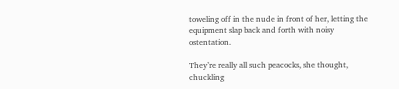toweling off in the nude in front of her, letting the equipment slap back and forth with noisy ostentation.

They’re really all such peacocks, she thought, chuckling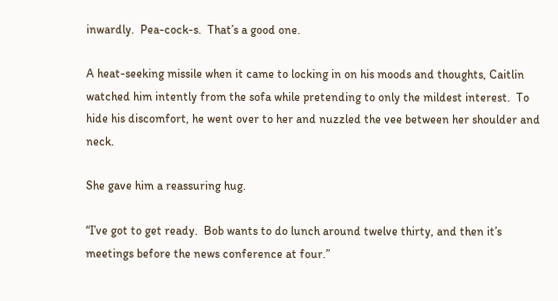inwardly.  Pea-cock-s.  That’s a good one.

A heat-seeking missile when it came to locking in on his moods and thoughts, Caitlin watched him intently from the sofa while pretending to only the mildest interest.  To hide his discomfort, he went over to her and nuzzled the vee between her shoulder and neck.

She gave him a reassuring hug.

“I’ve got to get ready.  Bob wants to do lunch around twelve thirty, and then it’s meetings before the news conference at four.”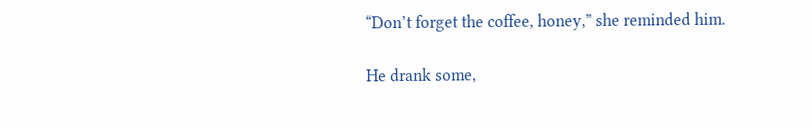“Don’t forget the coffee, honey,” she reminded him.

He drank some,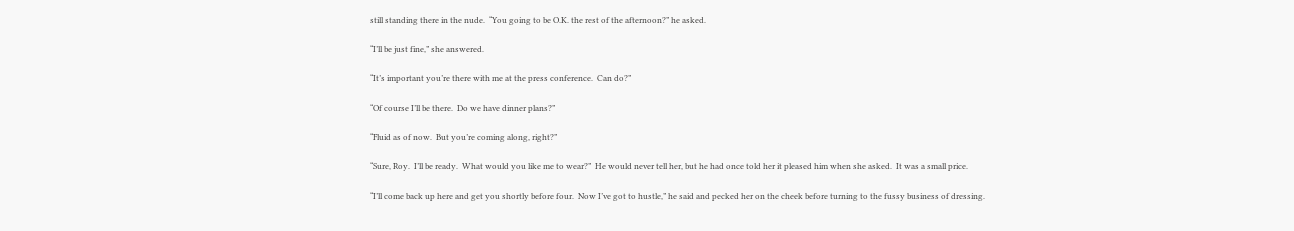still standing there in the nude.  “You going to be O.K. the rest of the afternoon?” he asked.

“I’ll be just fine,” she answered.

“It’s important you’re there with me at the press conference.  Can do?”

“Of course I’ll be there.  Do we have dinner plans?”

“Fluid as of now.  But you’re coming along, right?”

“Sure, Roy.  I’ll be ready.  What would you like me to wear?”  He would never tell her, but he had once told her it pleased him when she asked.  It was a small price.

“I’ll come back up here and get you shortly before four.  Now I’ve got to hustle,” he said and pecked her on the cheek before turning to the fussy business of dressing.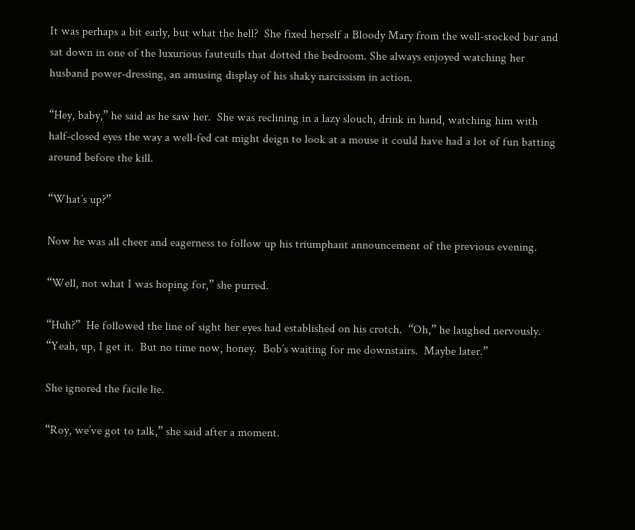It was perhaps a bit early, but what the hell?  She fixed herself a Bloody Mary from the well-stocked bar and sat down in one of the luxurious fauteuils that dotted the bedroom. She always enjoyed watching her husband power-dressing, an amusing display of his shaky narcissism in action.

“Hey, baby,” he said as he saw her.  She was reclining in a lazy slouch, drink in hand, watching him with half-closed eyes the way a well-fed cat might deign to look at a mouse it could have had a lot of fun batting around before the kill.

“What’s up?”

Now he was all cheer and eagerness to follow up his triumphant announcement of the previous evening.

“Well, not what I was hoping for,” she purred.

“Huh?”  He followed the line of sight her eyes had established on his crotch.  “Oh,” he laughed nervously.  “Yeah, up, I get it.  But no time now, honey.  Bob’s waiting for me downstairs.  Maybe later.”

She ignored the facile lie.

“Roy, we’ve got to talk,” she said after a moment.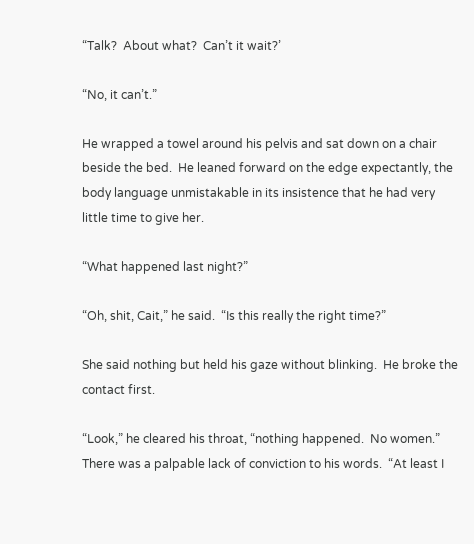“Talk?  About what?  Can’t it wait?’

“No, it can’t.”

He wrapped a towel around his pelvis and sat down on a chair beside the bed.  He leaned forward on the edge expectantly, the body language unmistakable in its insistence that he had very little time to give her.

“What happened last night?”

“Oh, shit, Cait,” he said.  “Is this really the right time?”

She said nothing but held his gaze without blinking.  He broke the contact first.

“Look,” he cleared his throat, “nothing happened.  No women.”  There was a palpable lack of conviction to his words.  “At least I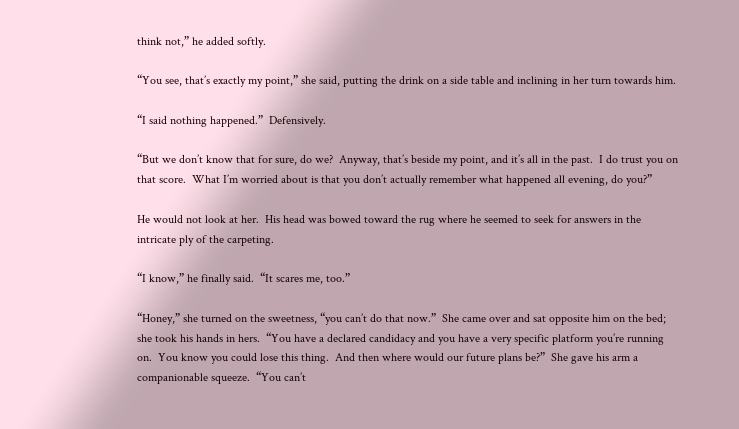think not,” he added softly.

“You see, that’s exactly my point,” she said, putting the drink on a side table and inclining in her turn towards him.

“I said nothing happened.”  Defensively.

“But we don’t know that for sure, do we?  Anyway, that’s beside my point, and it’s all in the past.  I do trust you on that score.  What I’m worried about is that you don’t actually remember what happened all evening, do you?”

He would not look at her.  His head was bowed toward the rug where he seemed to seek for answers in the intricate ply of the carpeting.

“I know,” he finally said.  “It scares me, too.”

“Honey,” she turned on the sweetness, “you can’t do that now.”  She came over and sat opposite him on the bed;  she took his hands in hers.  “You have a declared candidacy and you have a very specific platform you’re running on.  You know you could lose this thing.  And then where would our future plans be?”  She gave his arm a companionable squeeze.  “You can’t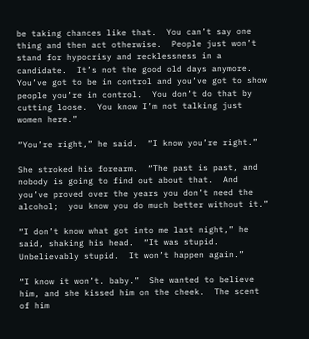be taking chances like that.  You can’t say one thing and then act otherwise.  People just won’t stand for hypocrisy and recklessness in a candidate.  It’s not the good old days anymore.  You’ve got to be in control and you’ve got to show people you’re in control.  You don’t do that by cutting loose.  You know I’m not talking just women here.”

“You’re right,” he said.  “I know you’re right.”

She stroked his forearm.  “The past is past, and nobody is going to find out about that.  And you’ve proved over the years you don’t need the alcohol;  you know you do much better without it.”

“I don’t know what got into me last night,” he said, shaking his head.  “It was stupid.  Unbelievably stupid.  It won’t happen again.”

“I know it won’t. baby.”  She wanted to believe him, and she kissed him on the cheek.  The scent of him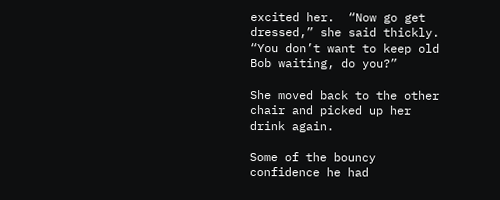excited her.  “Now go get dressed,” she said thickly.  “You don’t want to keep old Bob waiting, do you?”

She moved back to the other chair and picked up her drink again.

Some of the bouncy confidence he had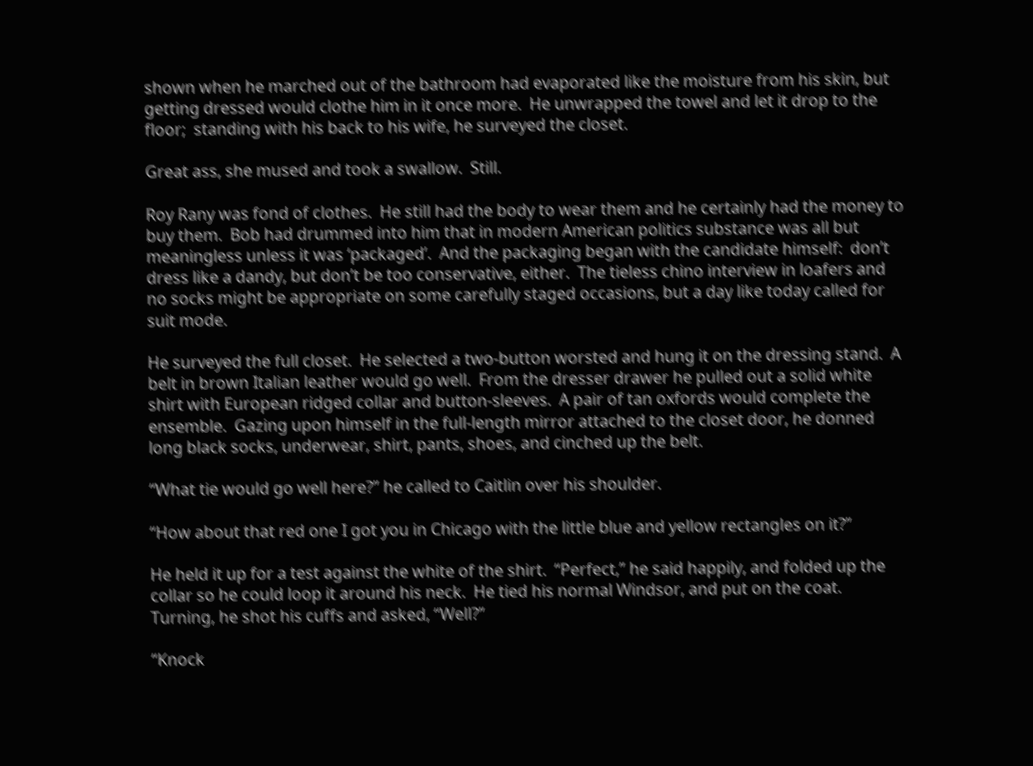shown when he marched out of the bathroom had evaporated like the moisture from his skin, but getting dressed would clothe him in it once more.  He unwrapped the towel and let it drop to the floor;  standing with his back to his wife, he surveyed the closet.

Great ass, she mused and took a swallow.  Still.

Roy Rany was fond of clothes.  He still had the body to wear them and he certainly had the money to buy them.  Bob had drummed into him that in modern American politics substance was all but meaningless unless it was ‘packaged’.  And the packaging began with the candidate himself:  don’t dress like a dandy, but don’t be too conservative, either.  The tieless chino interview in loafers and no socks might be appropriate on some carefully staged occasions, but a day like today called for suit mode.

He surveyed the full closet.  He selected a two-button worsted and hung it on the dressing stand.  A belt in brown Italian leather would go well.  From the dresser drawer he pulled out a solid white shirt with European ridged collar and button-sleeves.  A pair of tan oxfords would complete the ensemble.  Gazing upon himself in the full-length mirror attached to the closet door, he donned long black socks, underwear, shirt, pants, shoes, and cinched up the belt.

“What tie would go well here?” he called to Caitlin over his shoulder.

“How about that red one I got you in Chicago with the little blue and yellow rectangles on it?”

He held it up for a test against the white of the shirt.  “Perfect,” he said happily, and folded up the collar so he could loop it around his neck.  He tied his normal Windsor, and put on the coat.  Turning, he shot his cuffs and asked, “Well?”

“Knock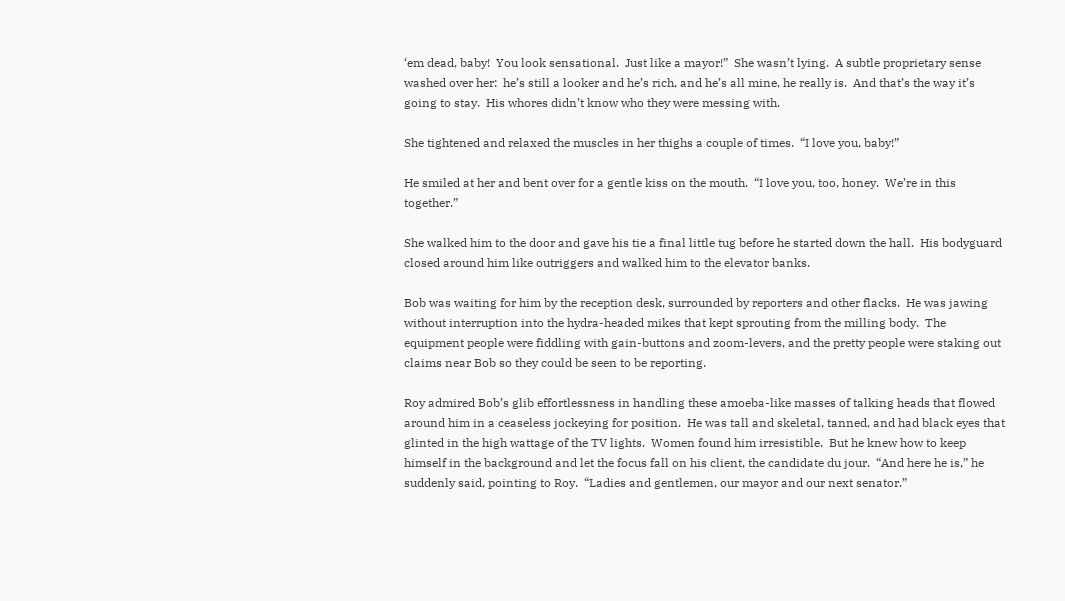‘em dead, baby!  You look sensational.  Just like a mayor!”  She wasn’t lying.  A subtle proprietary sense washed over her:  he’s still a looker and he’s rich, and he’s all mine, he really is.  And that’s the way it’s going to stay.  His whores didn’t know who they were messing with.

She tightened and relaxed the muscles in her thighs a couple of times.  “I love you, baby!”

He smiled at her and bent over for a gentle kiss on the mouth.  “I love you, too, honey.  We’re in this together.”

She walked him to the door and gave his tie a final little tug before he started down the hall.  His bodyguard closed around him like outriggers and walked him to the elevator banks.

Bob was waiting for him by the reception desk, surrounded by reporters and other flacks.  He was jawing without interruption into the hydra-headed mikes that kept sprouting from the milling body.  The equipment people were fiddling with gain-buttons and zoom-levers, and the pretty people were staking out claims near Bob so they could be seen to be reporting.

Roy admired Bob’s glib effortlessness in handling these amoeba-like masses of talking heads that flowed around him in a ceaseless jockeying for position.  He was tall and skeletal, tanned, and had black eyes that glinted in the high wattage of the TV lights.  Women found him irresistible.  But he knew how to keep himself in the background and let the focus fall on his client, the candidate du jour.  “And here he is,” he suddenly said, pointing to Roy.  “Ladies and gentlemen, our mayor and our next senator.”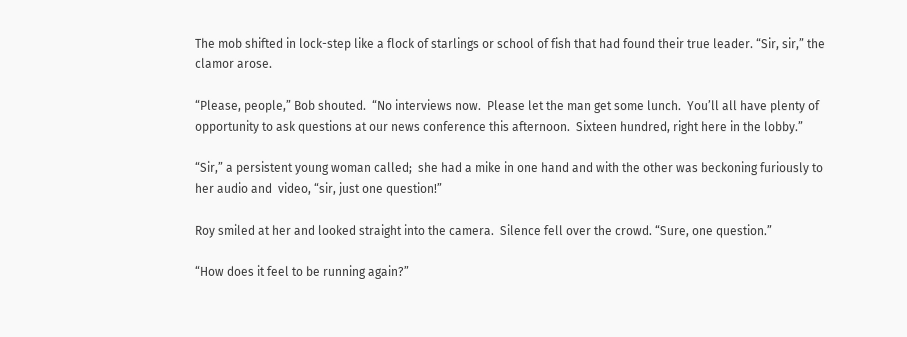The mob shifted in lock-step like a flock of starlings or school of fish that had found their true leader. “Sir, sir,” the clamor arose.

“Please, people,” Bob shouted.  “No interviews now.  Please let the man get some lunch.  You’ll all have plenty of opportunity to ask questions at our news conference this afternoon.  Sixteen hundred, right here in the lobby.”

“Sir,” a persistent young woman called;  she had a mike in one hand and with the other was beckoning furiously to her audio and  video, “sir, just one question!”

Roy smiled at her and looked straight into the camera.  Silence fell over the crowd. “Sure, one question.”

“How does it feel to be running again?”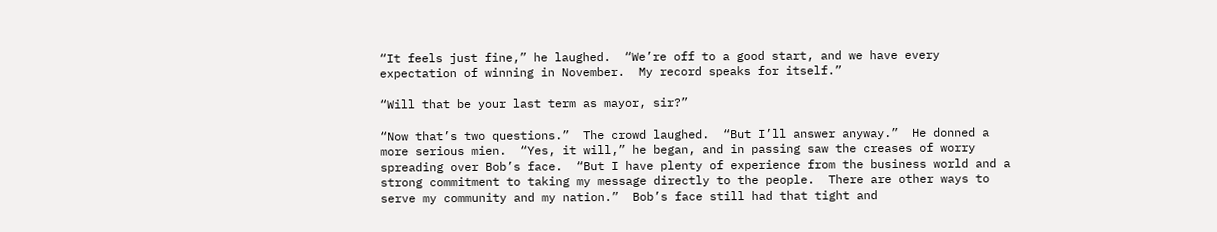“It feels just fine,” he laughed.  “We’re off to a good start, and we have every expectation of winning in November.  My record speaks for itself.”

“Will that be your last term as mayor, sir?”

“Now that’s two questions.”  The crowd laughed.  “But I’ll answer anyway.”  He donned a more serious mien.  “Yes, it will,” he began, and in passing saw the creases of worry spreading over Bob’s face.  “But I have plenty of experience from the business world and a strong commitment to taking my message directly to the people.  There are other ways to serve my community and my nation.”  Bob’s face still had that tight and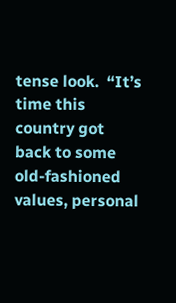tense look.  “It’s time this country got back to some old-fashioned values, personal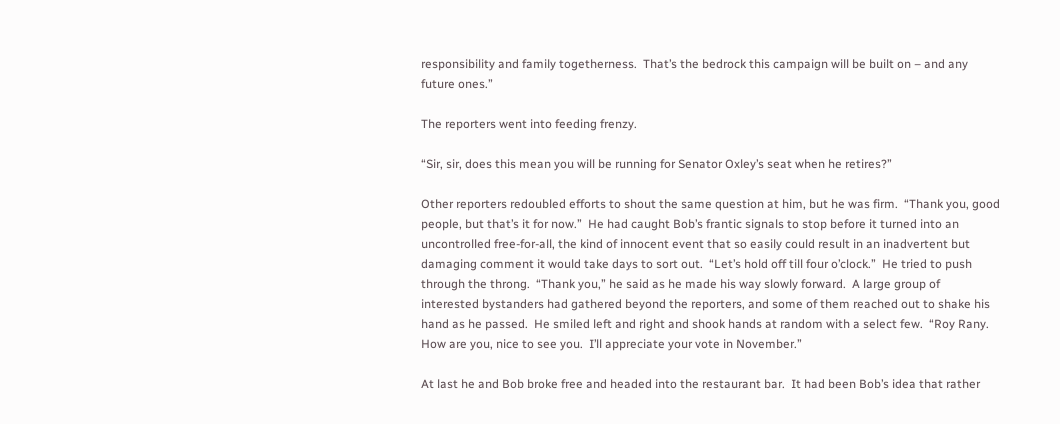responsibility and family togetherness.  That’s the bedrock this campaign will be built on – and any future ones.”

The reporters went into feeding frenzy.

“Sir, sir, does this mean you will be running for Senator Oxley’s seat when he retires?”

Other reporters redoubled efforts to shout the same question at him, but he was firm.  “Thank you, good people, but that’s it for now.”  He had caught Bob’s frantic signals to stop before it turned into an uncontrolled free-for-all, the kind of innocent event that so easily could result in an inadvertent but damaging comment it would take days to sort out.  “Let’s hold off till four o’clock.”  He tried to push through the throng.  “Thank you,” he said as he made his way slowly forward.  A large group of interested bystanders had gathered beyond the reporters, and some of them reached out to shake his hand as he passed.  He smiled left and right and shook hands at random with a select few.  “Roy Rany.  How are you, nice to see you.  I’ll appreciate your vote in November.”

At last he and Bob broke free and headed into the restaurant bar.  It had been Bob’s idea that rather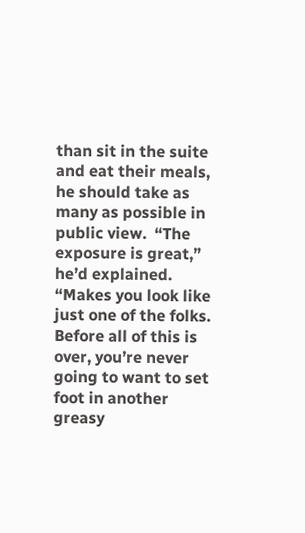than sit in the suite and eat their meals, he should take as many as possible in public view.  “The exposure is great,” he’d explained.  “Makes you look like just one of the folks.  Before all of this is over, you’re never going to want to set foot in another greasy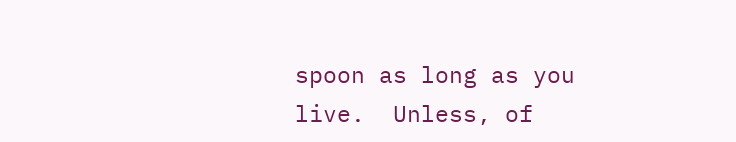spoon as long as you live.  Unless, of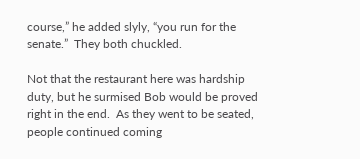course,” he added slyly, “you run for the senate.”  They both chuckled.

Not that the restaurant here was hardship duty, but he surmised Bob would be proved right in the end.  As they went to be seated, people continued coming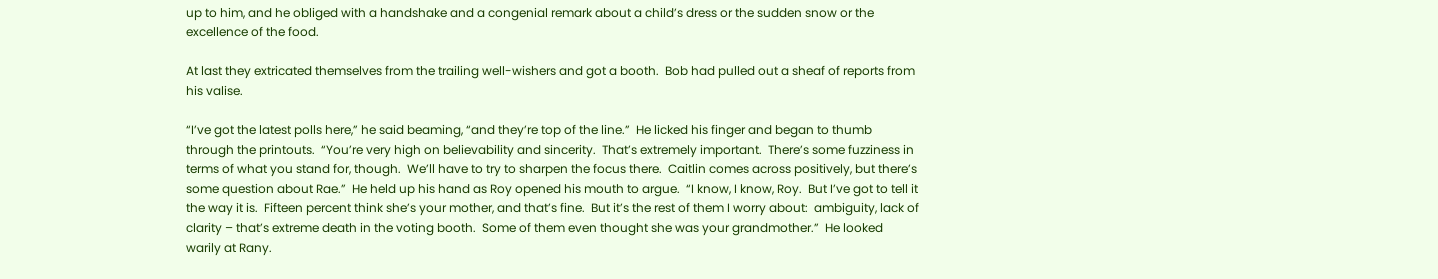up to him, and he obliged with a handshake and a congenial remark about a child’s dress or the sudden snow or the excellence of the food.

At last they extricated themselves from the trailing well-wishers and got a booth.  Bob had pulled out a sheaf of reports from his valise.

“I’ve got the latest polls here,” he said beaming, “and they’re top of the line.”  He licked his finger and began to thumb through the printouts.  “You’re very high on believability and sincerity.  That’s extremely important.  There’s some fuzziness in terms of what you stand for, though.  We’ll have to try to sharpen the focus there.  Caitlin comes across positively, but there’s some question about Rae.”  He held up his hand as Roy opened his mouth to argue.  “I know, I know, Roy.  But I’ve got to tell it the way it is.  Fifteen percent think she’s your mother, and that’s fine.  But it’s the rest of them I worry about:  ambiguity, lack of clarity – that’s extreme death in the voting booth.  Some of them even thought she was your grandmother.”  He looked warily at Rany.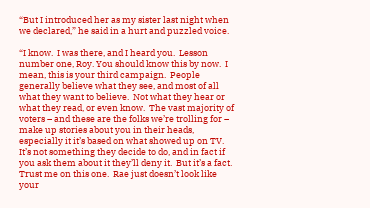“But I introduced her as my sister last night when we declared,” he said in a hurt and puzzled voice.

“I know.  I was there, and I heard you.  Lesson number one, Roy. You should know this by now.  I mean, this is your third campaign.  People generally believe what they see, and most of all what they want to believe.  Not what they hear or what they read, or even know.  The vast majority of voters – and these are the folks we’re trolling for – make up stories about you in their heads, especially it it’s based on what showed up on TV.  It’s not something they decide to do, and in fact if you ask them about it they’ll deny it.  But it’s a fact.  Trust me on this one.  Rae just doesn’t look like your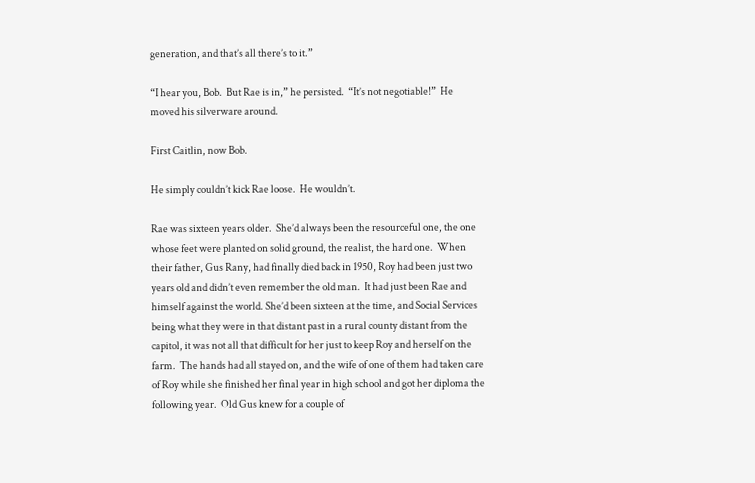generation, and that’s all there’s to it.”

“I hear you, Bob.  But Rae is in,” he persisted.  “It’s not negotiable!”  He moved his silverware around.

First Caitlin, now Bob.

He simply couldn’t kick Rae loose.  He wouldn’t.

Rae was sixteen years older.  She’d always been the resourceful one, the one whose feet were planted on solid ground, the realist, the hard one.  When their father, Gus Rany, had finally died back in 1950, Roy had been just two years old and didn’t even remember the old man.  It had just been Rae and himself against the world. She’d been sixteen at the time, and Social Services being what they were in that distant past in a rural county distant from the capitol, it was not all that difficult for her just to keep Roy and herself on the farm.  The hands had all stayed on, and the wife of one of them had taken care of Roy while she finished her final year in high school and got her diploma the following year.  Old Gus knew for a couple of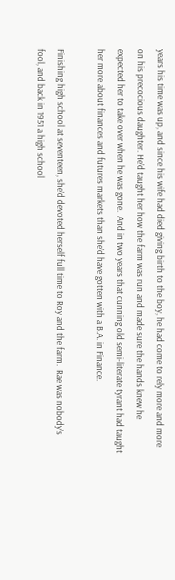years his time was up, and since his wife had died giving birth to the boy, he had come to rely more and more on his precocious daughter. He’d taught her how the farm was run and made sure the hands knew he expected her to take over when he was gone.  And in two years that cunning old semi-literate tyrant had taught her more about finances and futures markets than she’d have gotten with a B.A. in Finance.

Finishing high school at seventeen, she’d devoted herself full time to Roy and the farm.  Rae was nobody’s fool, and back in 1951 a high school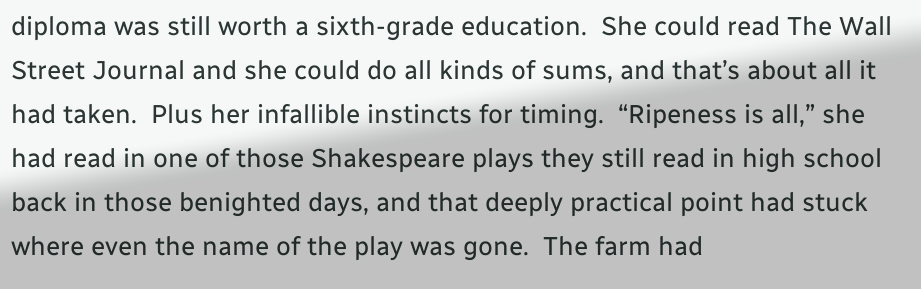diploma was still worth a sixth-grade education.  She could read The Wall Street Journal and she could do all kinds of sums, and that’s about all it had taken.  Plus her infallible instincts for timing.  “Ripeness is all,” she had read in one of those Shakespeare plays they still read in high school back in those benighted days, and that deeply practical point had stuck where even the name of the play was gone.  The farm had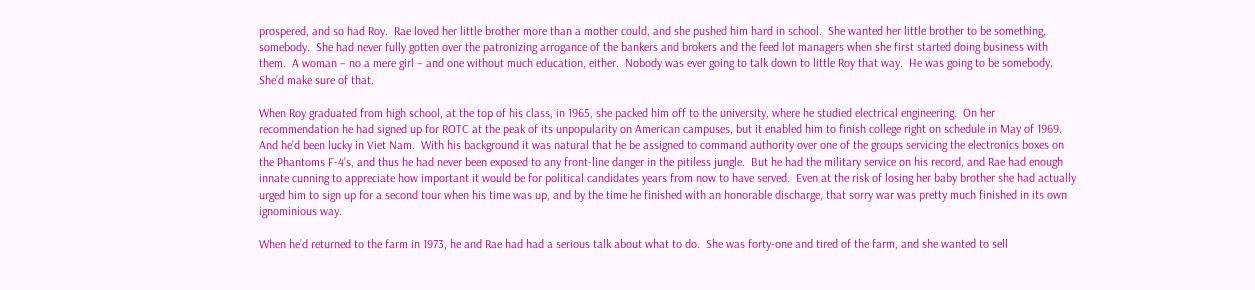prospered, and so had Roy.  Rae loved her little brother more than a mother could, and she pushed him hard in school.  She wanted her little brother to be something, somebody.  She had never fully gotten over the patronizing arrogance of the bankers and brokers and the feed lot managers when she first started doing business with them.  A woman – no a mere girl – and one without much education, either.  Nobody was ever going to talk down to little Roy that way.  He was going to be somebody.  She’d make sure of that.

When Roy graduated from high school, at the top of his class, in 1965, she packed him off to the university, where he studied electrical engineering.  On her recommendation he had signed up for ROTC at the peak of its unpopularity on American campuses, but it enabled him to finish college right on schedule in May of 1969.  And he’d been lucky in Viet Nam.  With his background it was natural that he be assigned to command authority over one of the groups servicing the electronics boxes on the Phantoms F-4’s, and thus he had never been exposed to any front-line danger in the pitiless jungle.  But he had the military service on his record, and Rae had enough innate cunning to appreciate how important it would be for political candidates years from now to have served.  Even at the risk of losing her baby brother she had actually urged him to sign up for a second tour when his time was up, and by the time he finished with an honorable discharge, that sorry war was pretty much finished in its own ignominious way.

When he’d returned to the farm in 1973, he and Rae had had a serious talk about what to do.  She was forty-one and tired of the farm, and she wanted to sell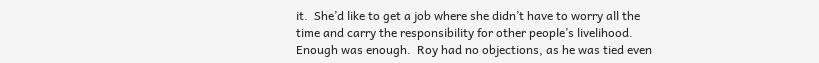it.  She’d like to get a job where she didn’t have to worry all the time and carry the responsibility for other people’s livelihood.  Enough was enough.  Roy had no objections, as he was tied even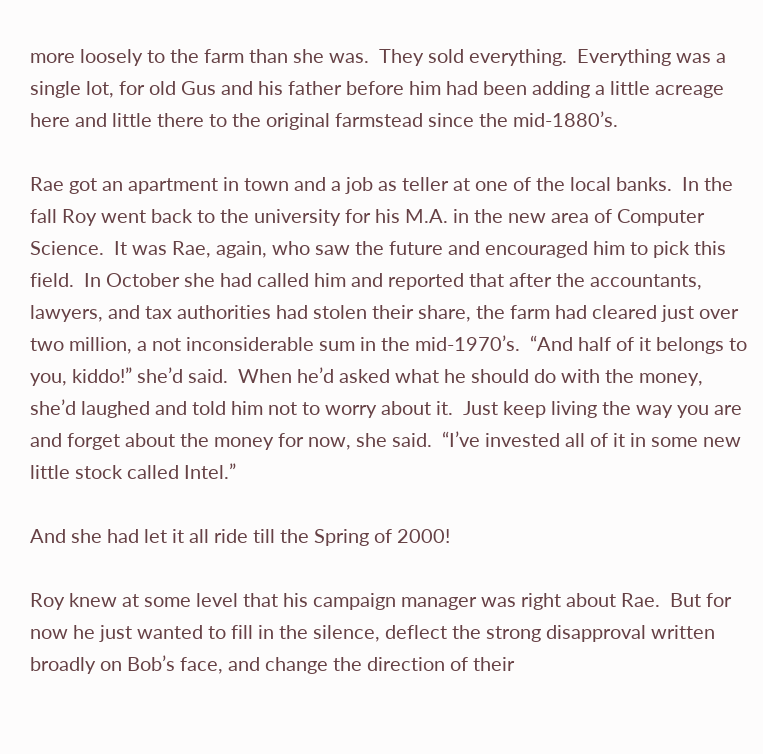more loosely to the farm than she was.  They sold everything.  Everything was a single lot, for old Gus and his father before him had been adding a little acreage here and little there to the original farmstead since the mid-1880’s.

Rae got an apartment in town and a job as teller at one of the local banks.  In the fall Roy went back to the university for his M.A. in the new area of Computer Science.  It was Rae, again, who saw the future and encouraged him to pick this field.  In October she had called him and reported that after the accountants, lawyers, and tax authorities had stolen their share, the farm had cleared just over two million, a not inconsiderable sum in the mid-1970’s.  “And half of it belongs to you, kiddo!” she’d said.  When he’d asked what he should do with the money, she’d laughed and told him not to worry about it.  Just keep living the way you are and forget about the money for now, she said.  “I’ve invested all of it in some new little stock called Intel.”

And she had let it all ride till the Spring of 2000!

Roy knew at some level that his campaign manager was right about Rae.  But for now he just wanted to fill in the silence, deflect the strong disapproval written broadly on Bob’s face, and change the direction of their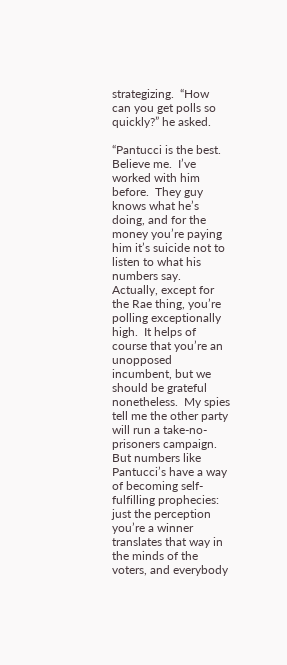strategizing.  “How can you get polls so quickly?” he asked.

“Pantucci is the best.  Believe me.  I’ve worked with him before.  They guy knows what he’s doing, and for the money you’re paying him it’s suicide not to listen to what his numbers say.  Actually, except for the Rae thing, you’re polling exceptionally high.  It helps of course that you’re an unopposed incumbent, but we should be grateful nonetheless.  My spies tell me the other party will run a take-no-prisoners campaign. But numbers like Pantucci’s have a way of becoming self-fulfilling prophecies:  just the perception you’re a winner translates that way in the minds of the voters, and everybody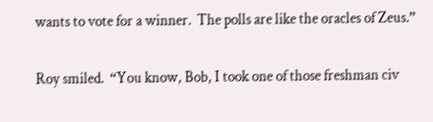wants to vote for a winner.  The polls are like the oracles of Zeus.”

Roy smiled.  “You know, Bob, I took one of those freshman civ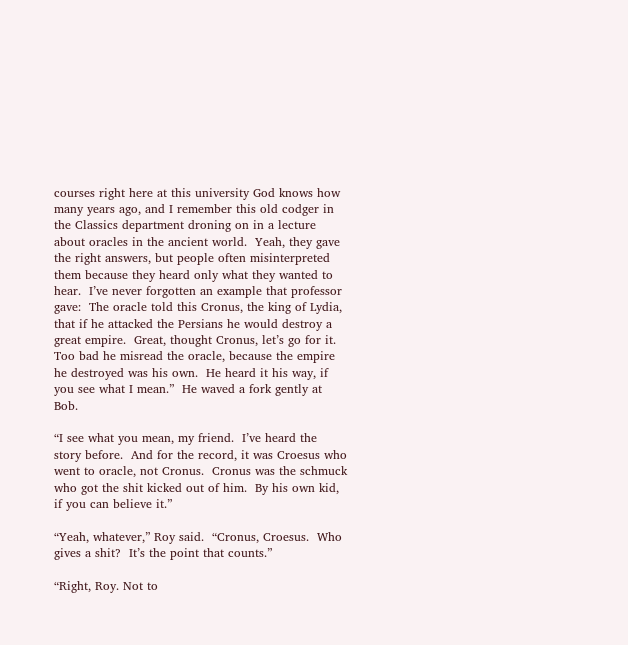courses right here at this university God knows how many years ago, and I remember this old codger in the Classics department droning on in a lecture about oracles in the ancient world.  Yeah, they gave the right answers, but people often misinterpreted them because they heard only what they wanted to hear.  I’ve never forgotten an example that professor gave:  The oracle told this Cronus, the king of Lydia, that if he attacked the Persians he would destroy a great empire.  Great, thought Cronus, let’s go for it.  Too bad he misread the oracle, because the empire he destroyed was his own.  He heard it his way, if you see what I mean.”  He waved a fork gently at Bob.

“I see what you mean, my friend.  I’ve heard the story before.  And for the record, it was Croesus who went to oracle, not Cronus.  Cronus was the schmuck who got the shit kicked out of him.  By his own kid, if you can believe it.”

“Yeah, whatever,” Roy said.  “Cronus, Croesus.  Who gives a shit?  It’s the point that counts.”

“Right, Roy. Not to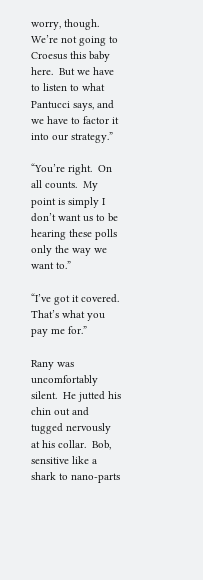worry, though.  We’re not going to Croesus this baby here.  But we have to listen to what Pantucci says, and we have to factor it into our strategy.”

“You’re right.  On all counts.  My point is simply I don’t want us to be hearing these polls only the way we want to.”

“I’ve got it covered.  That’s what you pay me for.”

Rany was uncomfortably silent.  He jutted his chin out and tugged nervously at his collar.  Bob, sensitive like a shark to nano-parts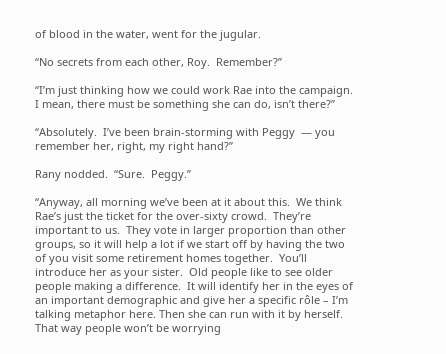of blood in the water, went for the jugular.

“No secrets from each other, Roy.  Remember?”

“I’m just thinking how we could work Rae into the campaign.  I mean, there must be something she can do, isn’t there?”

“Absolutely.  I’ve been brain-storming with Peggy  — you remember her, right, my right hand?”

Rany nodded.  “Sure.  Peggy.”

“Anyway, all morning we’ve been at it about this.  We think Rae’s just the ticket for the over-sixty crowd.  They’re important to us.  They vote in larger proportion than other groups, so it will help a lot if we start off by having the two of you visit some retirement homes together.  You’ll introduce her as your sister.  Old people like to see older people making a difference.  It will identify her in the eyes of an important demographic and give her a specific rôle – I’m talking metaphor here. Then she can run with it by herself.  That way people won’t be worrying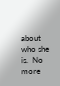about who she is.  No more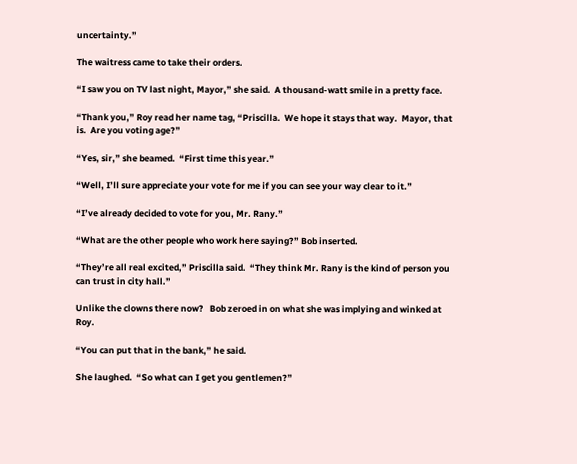uncertainty.”

The waitress came to take their orders.

“I saw you on TV last night, Mayor,” she said.  A thousand-watt smile in a pretty face.

“Thank you,” Roy read her name tag, “Priscilla.  We hope it stays that way.  Mayor, that is.  Are you voting age?”

“Yes, sir,” she beamed.  “First time this year.”

“Well, I’ll sure appreciate your vote for me if you can see your way clear to it.”

“I’ve already decided to vote for you, Mr. Rany.”

“What are the other people who work here saying?” Bob inserted.

“They’re all real excited,” Priscilla said.  “They think Mr. Rany is the kind of person you can trust in city hall.”

Unlike the clowns there now?   Bob zeroed in on what she was implying and winked at Roy.

“You can put that in the bank,” he said.

She laughed.  “So what can I get you gentlemen?”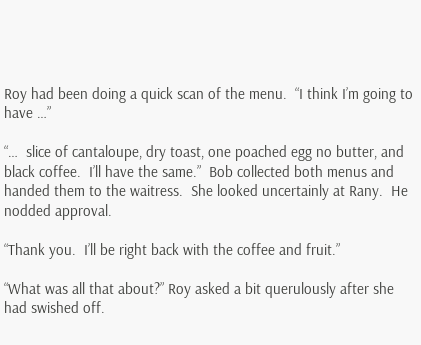Roy had been doing a quick scan of the menu.  “I think I’m going to have …”

“…  slice of cantaloupe, dry toast, one poached egg no butter, and black coffee.  I’ll have the same.”  Bob collected both menus and handed them to the waitress.  She looked uncertainly at Rany.  He nodded approval.

“Thank you.  I’ll be right back with the coffee and fruit.”

“What was all that about?” Roy asked a bit querulously after she had swished off.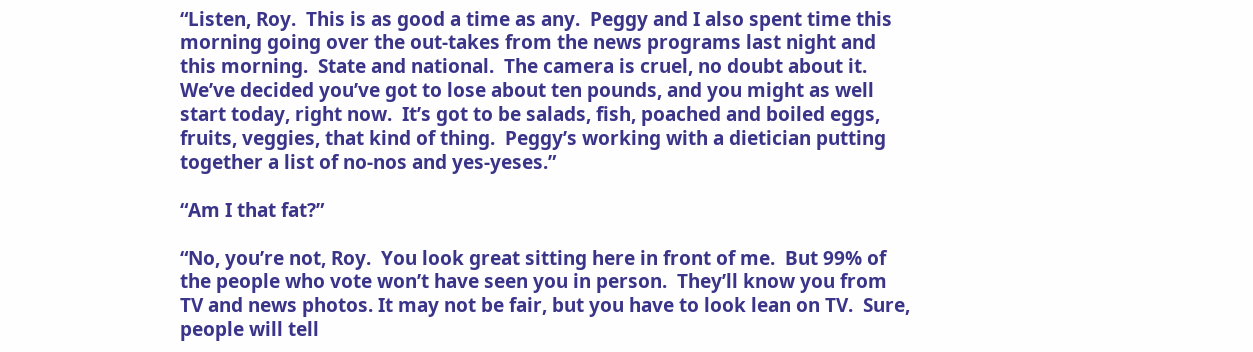“Listen, Roy.  This is as good a time as any.  Peggy and I also spent time this morning going over the out-takes from the news programs last night and this morning.  State and national.  The camera is cruel, no doubt about it.  We’ve decided you’ve got to lose about ten pounds, and you might as well start today, right now.  It’s got to be salads, fish, poached and boiled eggs, fruits, veggies, that kind of thing.  Peggy’s working with a dietician putting together a list of no-nos and yes-yeses.”

“Am I that fat?”

“No, you’re not, Roy.  You look great sitting here in front of me.  But 99% of the people who vote won’t have seen you in person.  They’ll know you from TV and news photos. It may not be fair, but you have to look lean on TV.  Sure, people will tell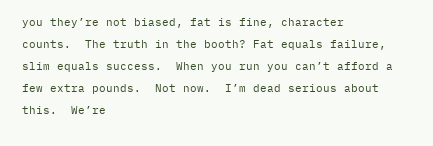you they’re not biased, fat is fine, character counts.  The truth in the booth? Fat equals failure, slim equals success.  When you run you can’t afford a few extra pounds.  Not now.  I’m dead serious about this.  We’re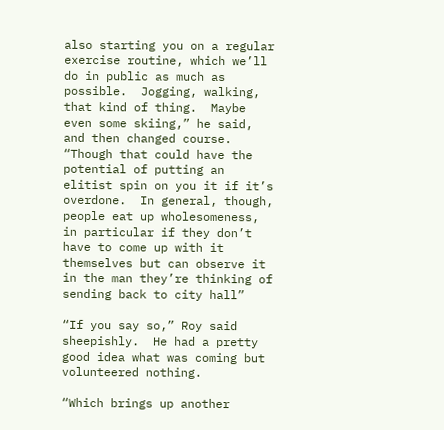also starting you on a regular exercise routine, which we’ll do in public as much as possible.  Jogging, walking, that kind of thing.  Maybe even some skiing,” he said, and then changed course.   “Though that could have the potential of putting an elitist spin on you it if it’s overdone.  In general, though, people eat up wholesomeness, in particular if they don’t have to come up with it themselves but can observe it in the man they’re thinking of sending back to city hall”

“If you say so,” Roy said sheepishly.  He had a pretty good idea what was coming but volunteered nothing.

“Which brings up another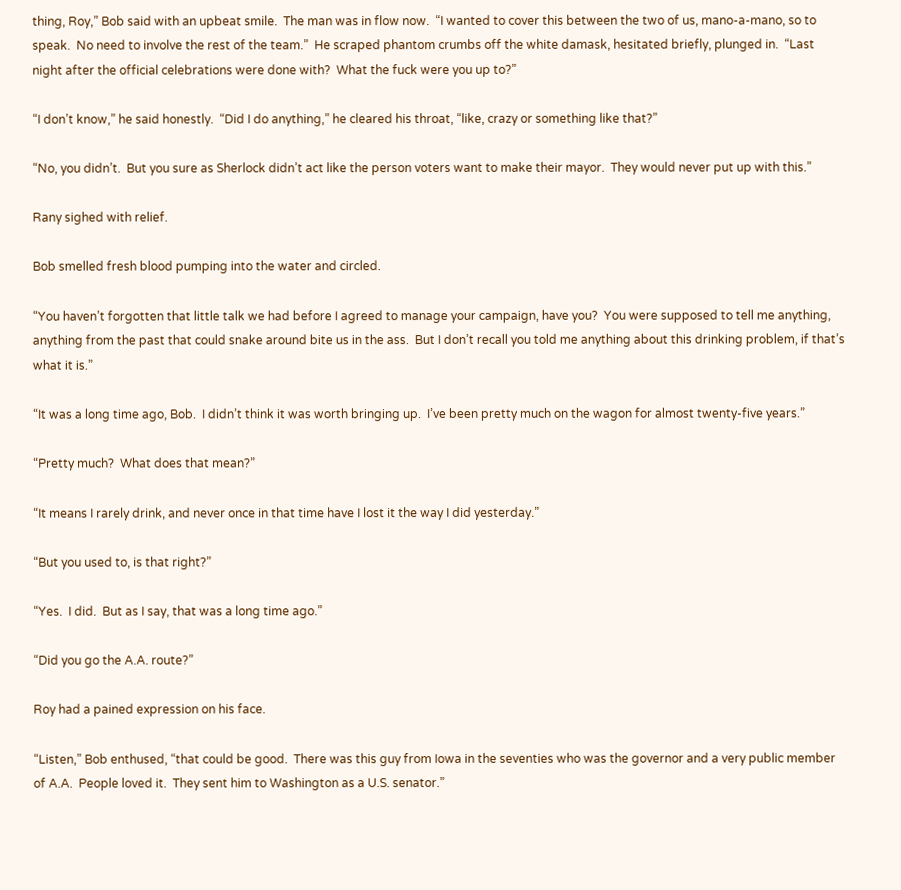thing, Roy,” Bob said with an upbeat smile.  The man was in flow now.  “I wanted to cover this between the two of us, mano-a-mano, so to speak.  No need to involve the rest of the team.”  He scraped phantom crumbs off the white damask, hesitated briefly, plunged in.  “Last night after the official celebrations were done with?  What the fuck were you up to?”

“I don’t know,” he said honestly.  “Did I do anything,” he cleared his throat, “like, crazy or something like that?”

“No, you didn’t.  But you sure as Sherlock didn’t act like the person voters want to make their mayor.  They would never put up with this.”

Rany sighed with relief.

Bob smelled fresh blood pumping into the water and circled.

“You haven’t forgotten that little talk we had before I agreed to manage your campaign, have you?  You were supposed to tell me anything, anything from the past that could snake around bite us in the ass.  But I don’t recall you told me anything about this drinking problem, if that’s what it is.”

“It was a long time ago, Bob.  I didn’t think it was worth bringing up.  I’ve been pretty much on the wagon for almost twenty-five years.”

“Pretty much?  What does that mean?”

“It means I rarely drink, and never once in that time have I lost it the way I did yesterday.”

“But you used to, is that right?”

“Yes.  I did.  But as I say, that was a long time ago.”

“Did you go the A.A. route?”

Roy had a pained expression on his face.

“Listen,” Bob enthused, “that could be good.  There was this guy from Iowa in the seventies who was the governor and a very public member of A.A.  People loved it.  They sent him to Washington as a U.S. senator.”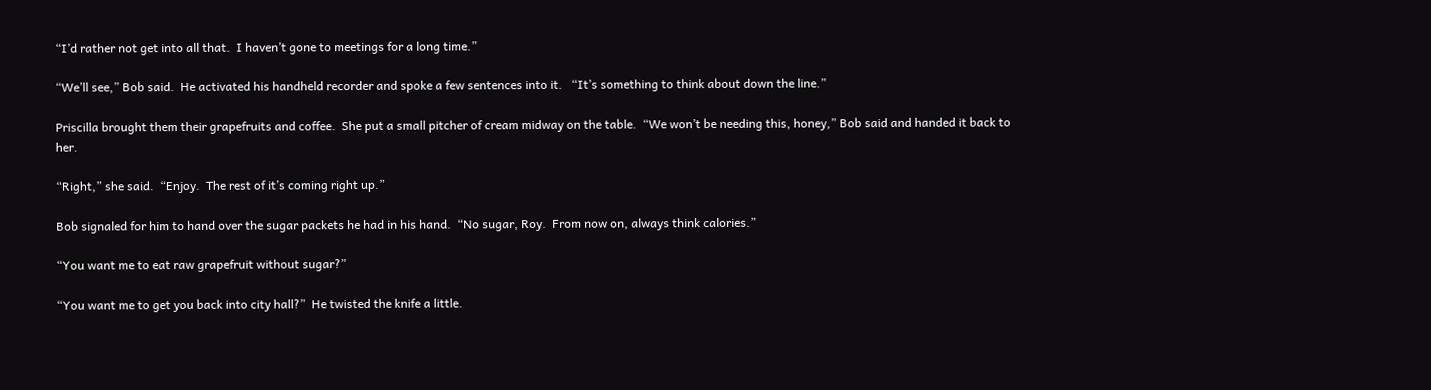“I’d rather not get into all that.  I haven’t gone to meetings for a long time.”

“We’ll see,” Bob said.  He activated his handheld recorder and spoke a few sentences into it.   “It’s something to think about down the line.”

Priscilla brought them their grapefruits and coffee.  She put a small pitcher of cream midway on the table.  “We won’t be needing this, honey,” Bob said and handed it back to her.

“Right,” she said.  “Enjoy.  The rest of it’s coming right up.”

Bob signaled for him to hand over the sugar packets he had in his hand.  “No sugar, Roy.  From now on, always think calories.”

“You want me to eat raw grapefruit without sugar?”

“You want me to get you back into city hall?”  He twisted the knife a little.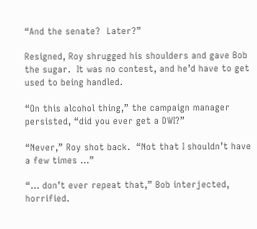“And the senate?  Later?”

Resigned, Roy shrugged his shoulders and gave Bob the sugar.  It was no contest, and he’d have to get used to being handled.

“On this alcohol thing,” the campaign manager persisted, “did you ever get a DWI?”

“Never,” Roy shot back.  “Not that I shouldn’t have a few times …”

“… don’t ever repeat that,” Bob interjected, horrified.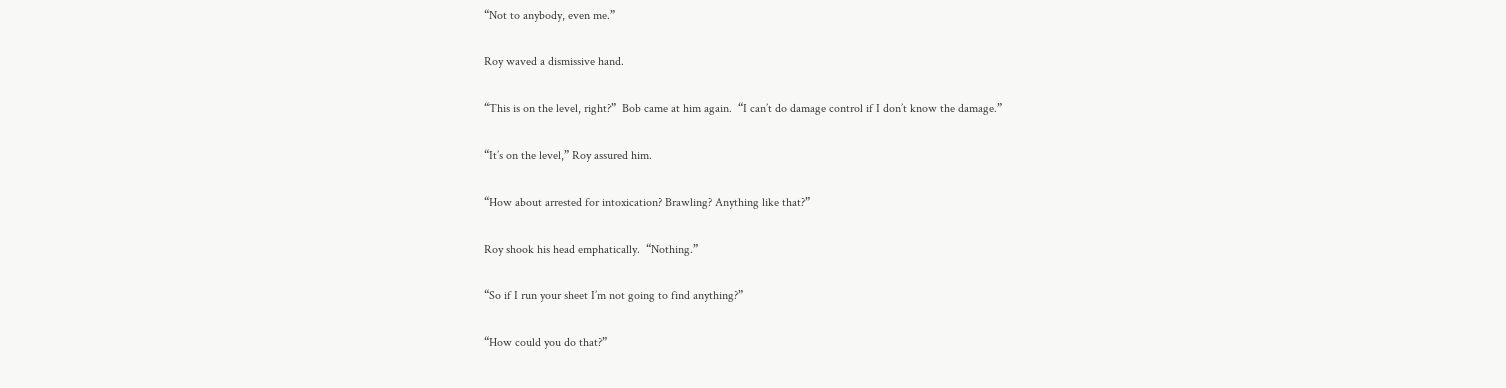“Not to anybody, even me.”

Roy waved a dismissive hand.

“This is on the level, right?”  Bob came at him again.  “I can’t do damage control if I don’t know the damage.”

“It’s on the level,” Roy assured him.

“How about arrested for intoxication? Brawling? Anything like that?”

Roy shook his head emphatically.  “Nothing.”

“So if I run your sheet I’m not going to find anything?”

“How could you do that?”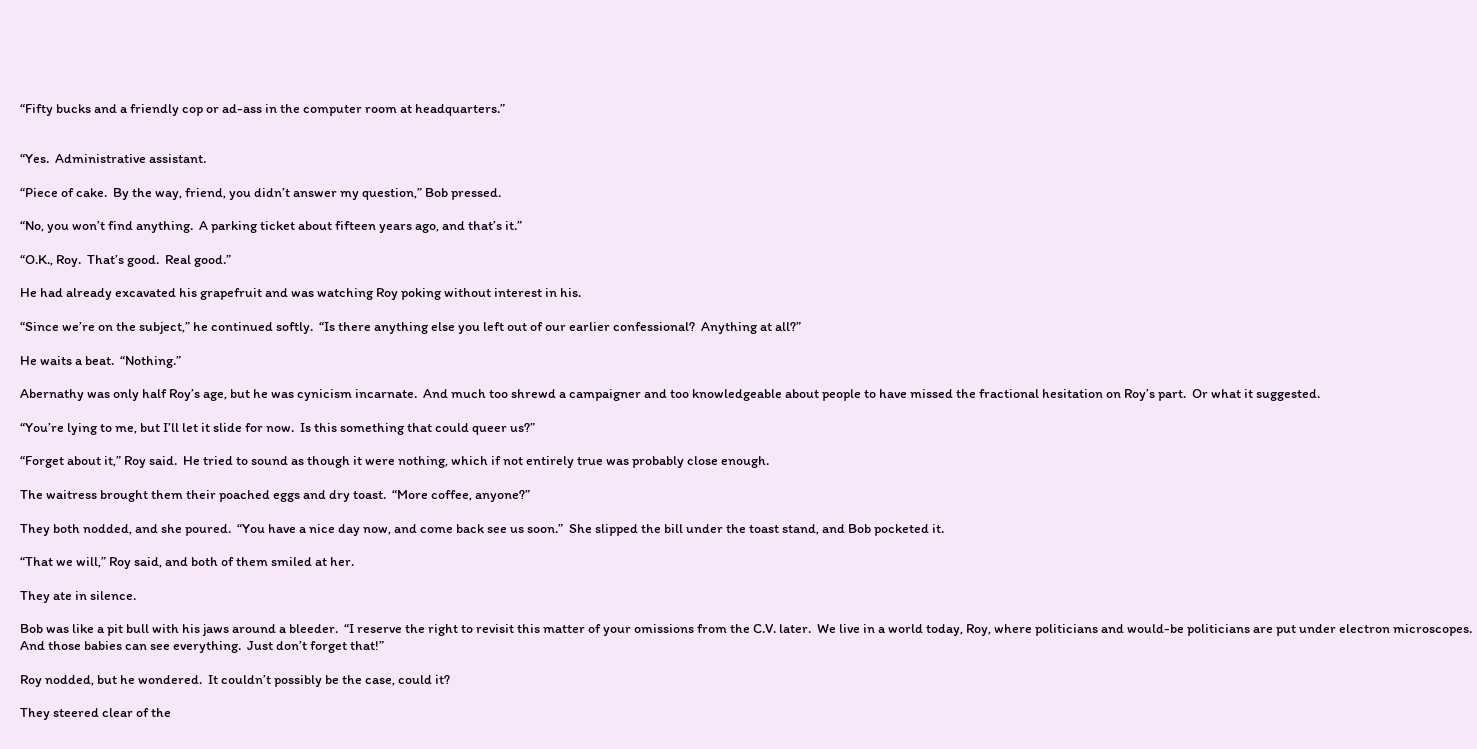“Fifty bucks and a friendly cop or ad-ass in the computer room at headquarters.”


“Yes.  Administrative assistant.

“Piece of cake.  By the way, friend, you didn’t answer my question,” Bob pressed.

“No, you won’t find anything.  A parking ticket about fifteen years ago, and that’s it.”

“O.K., Roy.  That’s good.  Real good.”

He had already excavated his grapefruit and was watching Roy poking without interest in his.

“Since we’re on the subject,” he continued softly.  “Is there anything else you left out of our earlier confessional?  Anything at all?”

He waits a beat.  “Nothing.”

Abernathy was only half Roy’s age, but he was cynicism incarnate.  And much too shrewd a campaigner and too knowledgeable about people to have missed the fractional hesitation on Roy’s part.  Or what it suggested.

“You’re lying to me, but I’ll let it slide for now.  Is this something that could queer us?”

“Forget about it,” Roy said.  He tried to sound as though it were nothing, which if not entirely true was probably close enough.

The waitress brought them their poached eggs and dry toast.  “More coffee, anyone?”

They both nodded, and she poured.  “You have a nice day now, and come back see us soon.”  She slipped the bill under the toast stand, and Bob pocketed it.

“That we will,” Roy said, and both of them smiled at her.

They ate in silence.

Bob was like a pit bull with his jaws around a bleeder.  “I reserve the right to revisit this matter of your omissions from the C.V. later.  We live in a world today, Roy, where politicians and would-be politicians are put under electron microscopes.  And those babies can see everything.  Just don’t forget that!”

Roy nodded, but he wondered.  It couldn’t possibly be the case, could it?

They steered clear of the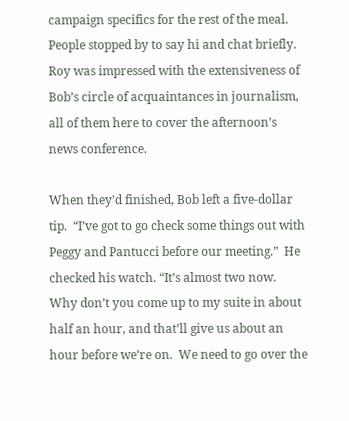campaign specifics for the rest of the meal.  People stopped by to say hi and chat briefly.  Roy was impressed with the extensiveness of Bob’s circle of acquaintances in journalism, all of them here to cover the afternoon’s news conference.

When they’d finished, Bob left a five-dollar tip.  “I’ve got to go check some things out with Peggy and Pantucci before our meeting.”  He checked his watch. “It’s almost two now.  Why don’t you come up to my suite in about half an hour, and that’ll give us about an hour before we’re on.  We need to go over the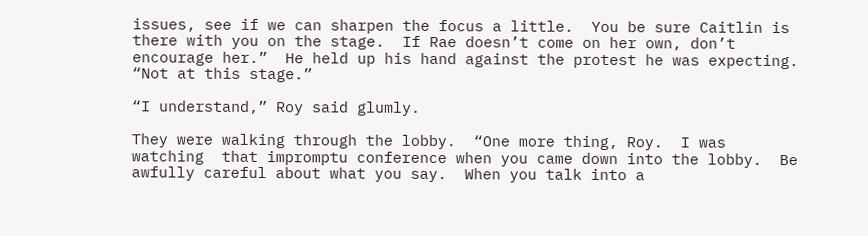issues, see if we can sharpen the focus a little.  You be sure Caitlin is there with you on the stage.  If Rae doesn’t come on her own, don’t encourage her.”  He held up his hand against the protest he was expecting.  “Not at this stage.”

“I understand,” Roy said glumly.

They were walking through the lobby.  “One more thing, Roy.  I was watching  that impromptu conference when you came down into the lobby.  Be awfully careful about what you say.  When you talk into a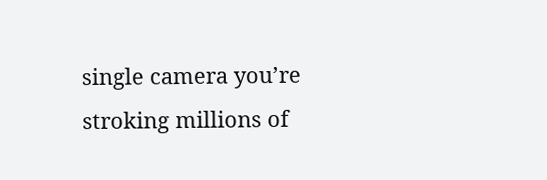single camera you’re stroking millions of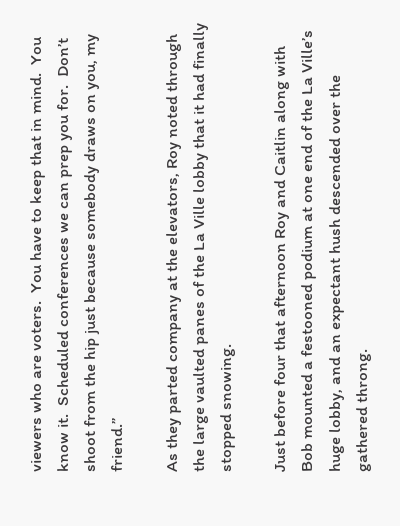viewers who are voters.  You have to keep that in mind.  You know it.  Scheduled conferences we can prep you for.  Don’t shoot from the hip just because somebody draws on you, my friend.”

As they parted company at the elevators, Roy noted through the large vaulted panes of the La Ville lobby that it had finally stopped snowing.

Just before four that afternoon Roy and Caitlin along with Bob mounted a festooned podium at one end of the La Ville’s huge lobby, and an expectant hush descended over the gathered throng.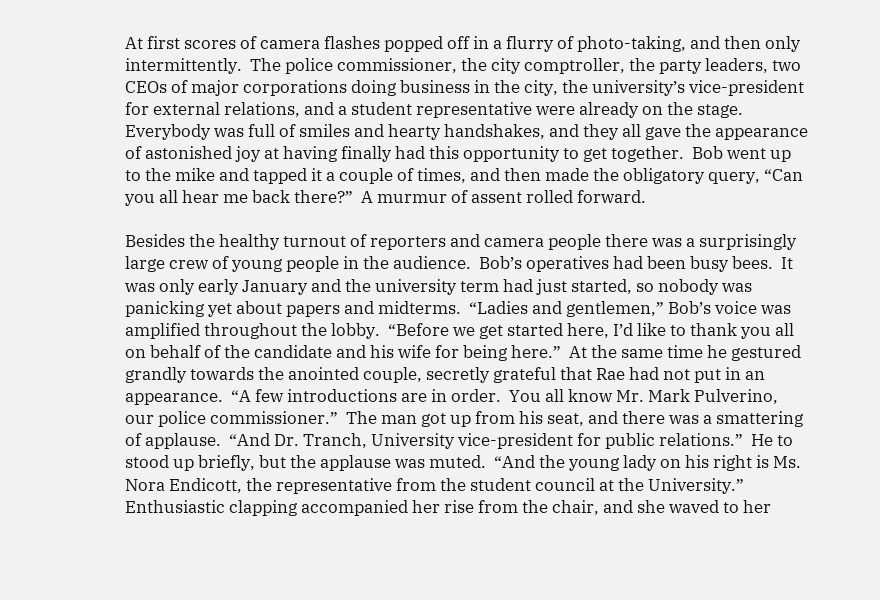At first scores of camera flashes popped off in a flurry of photo-taking, and then only intermittently.  The police commissioner, the city comptroller, the party leaders, two CEOs of major corporations doing business in the city, the university’s vice-president for external relations, and a student representative were already on the stage.  Everybody was full of smiles and hearty handshakes, and they all gave the appearance of astonished joy at having finally had this opportunity to get together.  Bob went up to the mike and tapped it a couple of times, and then made the obligatory query, “Can you all hear me back there?”  A murmur of assent rolled forward.

Besides the healthy turnout of reporters and camera people there was a surprisingly large crew of young people in the audience.  Bob’s operatives had been busy bees.  It was only early January and the university term had just started, so nobody was panicking yet about papers and midterms.  “Ladies and gentlemen,” Bob’s voice was amplified throughout the lobby.  “Before we get started here, I’d like to thank you all on behalf of the candidate and his wife for being here.”  At the same time he gestured grandly towards the anointed couple, secretly grateful that Rae had not put in an appearance.  “A few introductions are in order.  You all know Mr. Mark Pulverino, our police commissioner.”  The man got up from his seat, and there was a smattering of applause.  “And Dr. Tranch, University vice-president for public relations.”  He to stood up briefly, but the applause was muted.  “And the young lady on his right is Ms. Nora Endicott, the representative from the student council at the University.”  Enthusiastic clapping accompanied her rise from the chair, and she waved to her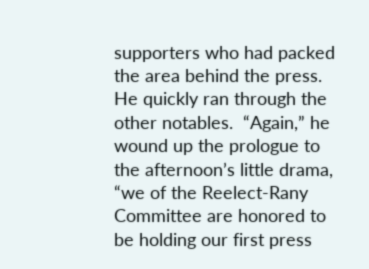supporters who had packed the area behind the press.   He quickly ran through the other notables.  “Again,” he wound up the prologue to the afternoon’s little drama, “we of the Reelect-Rany Committee are honored to be holding our first press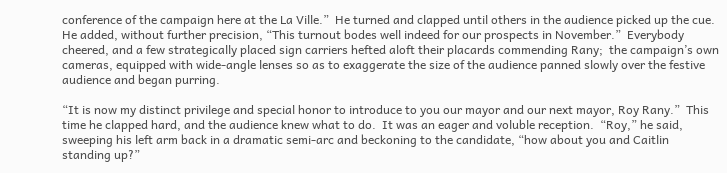conference of the campaign here at the La Ville.”  He turned and clapped until others in the audience picked up the cue.  He added, without further precision, “This turnout bodes well indeed for our prospects in November.”  Everybody cheered, and a few strategically placed sign carriers hefted aloft their placards commending Rany;  the campaign’s own cameras, equipped with wide-angle lenses so as to exaggerate the size of the audience panned slowly over the festive audience and began purring.

“It is now my distinct privilege and special honor to introduce to you our mayor and our next mayor, Roy Rany.”  This time he clapped hard, and the audience knew what to do.  It was an eager and voluble reception.  “Roy,” he said, sweeping his left arm back in a dramatic semi-arc and beckoning to the candidate, “how about you and Caitlin standing up?”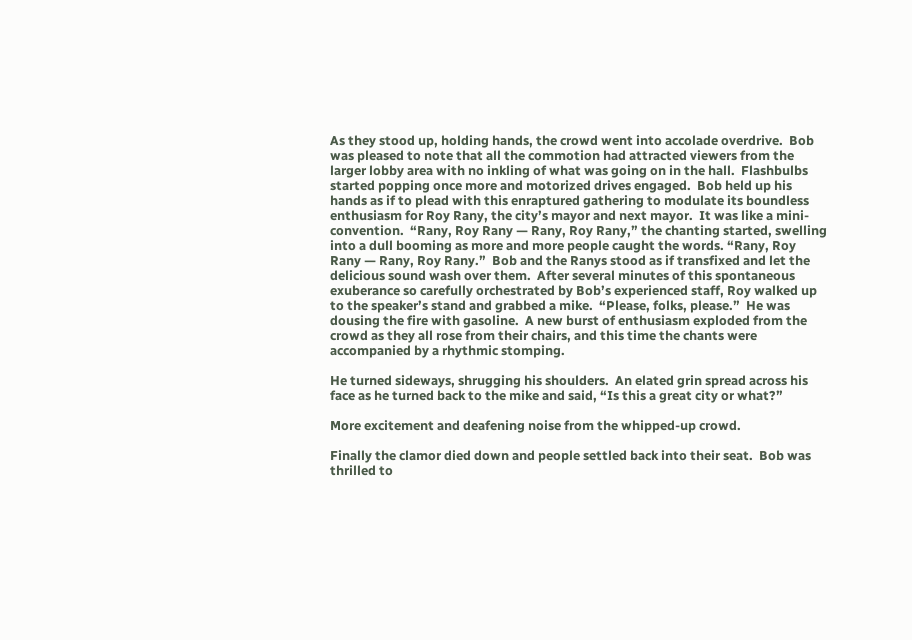As they stood up, holding hands, the crowd went into accolade overdrive.  Bob was pleased to note that all the commotion had attracted viewers from the larger lobby area with no inkling of what was going on in the hall.  Flashbulbs started popping once more and motorized drives engaged.  Bob held up his hands as if to plead with this enraptured gathering to modulate its boundless enthusiasm for Roy Rany, the city’s mayor and next mayor.  It was like a mini-convention.  “Rany, Roy Rany — Rany, Roy Rany,” the chanting started, swelling into a dull booming as more and more people caught the words. “Rany, Roy Rany — Rany, Roy Rany.”  Bob and the Ranys stood as if transfixed and let the delicious sound wash over them.  After several minutes of this spontaneous exuberance so carefully orchestrated by Bob’s experienced staff, Roy walked up to the speaker’s stand and grabbed a mike.  “Please, folks, please.”  He was dousing the fire with gasoline.  A new burst of enthusiasm exploded from the crowd as they all rose from their chairs, and this time the chants were accompanied by a rhythmic stomping.

He turned sideways, shrugging his shoulders.  An elated grin spread across his face as he turned back to the mike and said, “Is this a great city or what?”

More excitement and deafening noise from the whipped-up crowd.

Finally the clamor died down and people settled back into their seat.  Bob was thrilled to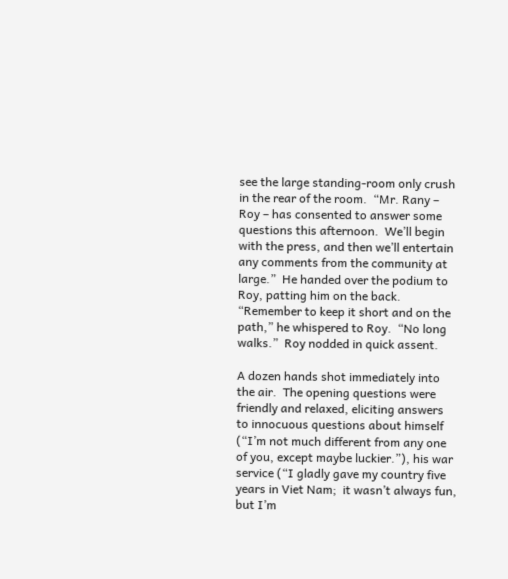see the large standing-room only crush in the rear of the room.  “Mr. Rany – Roy – has consented to answer some questions this afternoon.  We’ll begin with the press, and then we’ll entertain any comments from the community at large.”  He handed over the podium to Roy, patting him on the back.  “Remember to keep it short and on the path,” he whispered to Roy.  “No long walks.”  Roy nodded in quick assent.

A dozen hands shot immediately into the air.  The opening questions were friendly and relaxed, eliciting answers to innocuous questions about himself (“I’m not much different from any one of you, except maybe luckier.”), his war service (“I gladly gave my country five years in Viet Nam;  it wasn’t always fun, but I’m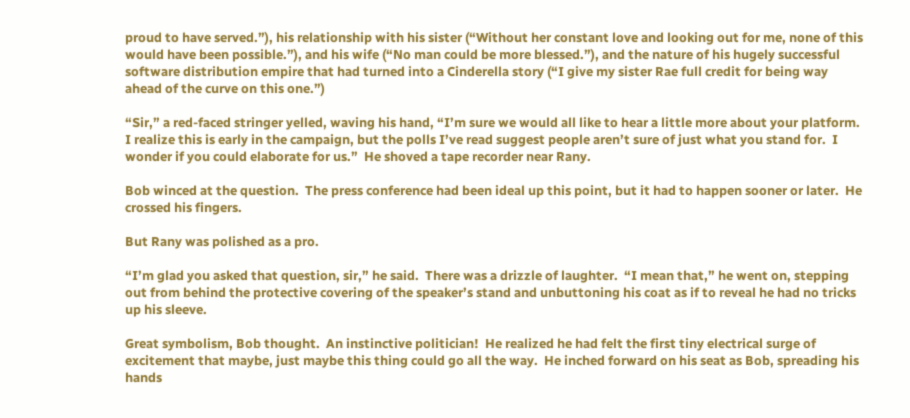proud to have served.”), his relationship with his sister (“Without her constant love and looking out for me, none of this would have been possible.”), and his wife (“No man could be more blessed.”), and the nature of his hugely successful software distribution empire that had turned into a Cinderella story (“I give my sister Rae full credit for being way ahead of the curve on this one.”)

“Sir,” a red-faced stringer yelled, waving his hand, “I’m sure we would all like to hear a little more about your platform.  I realize this is early in the campaign, but the polls I’ve read suggest people aren’t sure of just what you stand for.  I wonder if you could elaborate for us.”  He shoved a tape recorder near Rany.

Bob winced at the question.  The press conference had been ideal up this point, but it had to happen sooner or later.  He crossed his fingers.

But Rany was polished as a pro.

“I’m glad you asked that question, sir,” he said.  There was a drizzle of laughter.  “I mean that,” he went on, stepping out from behind the protective covering of the speaker’s stand and unbuttoning his coat as if to reveal he had no tricks up his sleeve.

Great symbolism, Bob thought.  An instinctive politician!  He realized he had felt the first tiny electrical surge of excitement that maybe, just maybe this thing could go all the way.  He inched forward on his seat as Bob, spreading his hands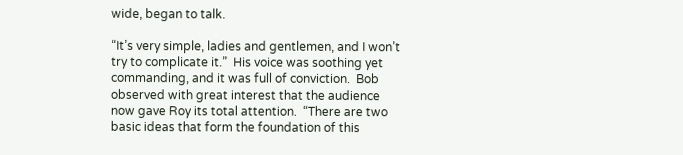wide, began to talk.

“It’s very simple, ladies and gentlemen, and I won’t try to complicate it.”  His voice was soothing yet commanding, and it was full of conviction.  Bob observed with great interest that the audience now gave Roy its total attention.  “There are two basic ideas that form the foundation of this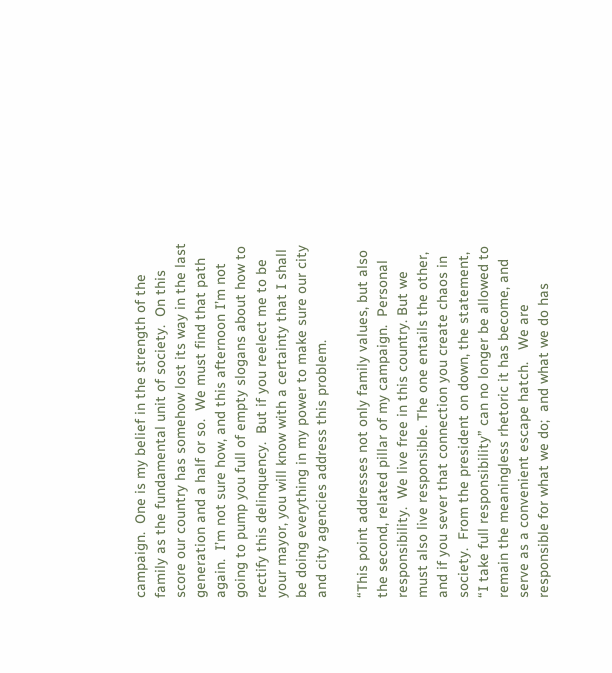campaign.  One is my belief in the strength of the family as the fundamental unit of society.  On this score our country has somehow lost its way in the last generation and a half or so.  We must find that path again.  I’m not sure how, and this afternoon I’m not going to pump you full of empty slogans about how to rectify this delinquency.  But if you reelect me to be your mayor, you will know with a certainty that I shall be doing everything in my power to make sure our city and city agencies address this problem.

“This point addresses not only family values, but also the second, related pillar of my campaign.  Personal responsibility.  We live free in this country. But we must also live responsible. The one entails the other, and if you sever that connection you create chaos in society.  From the president on down, the statement, “I take full responsibility” can no longer be allowed to remain the meaningless rhetoric it has become, and serve as a convenient escape hatch.   We are responsible for what we do;  and what we do has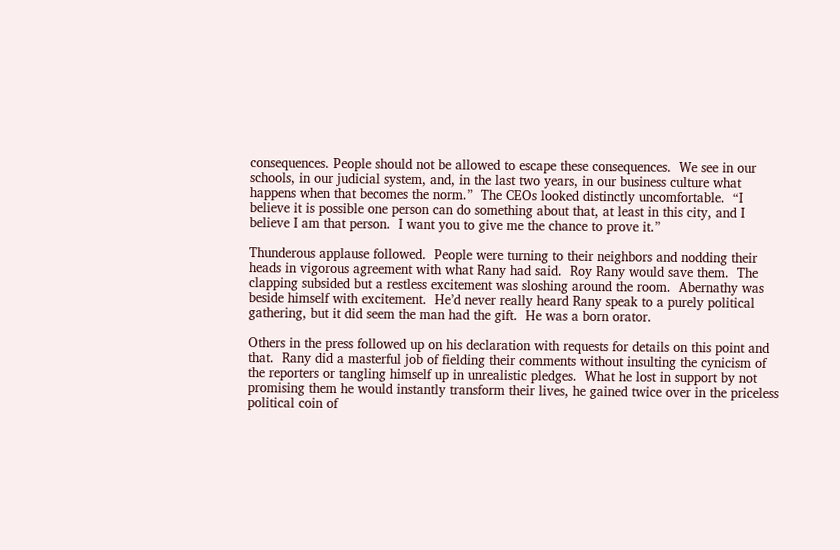consequences. People should not be allowed to escape these consequences.  We see in our schools, in our judicial system, and, in the last two years, in our business culture what happens when that becomes the norm.”  The CEOs looked distinctly uncomfortable.  “I believe it is possible one person can do something about that, at least in this city, and I believe I am that person.  I want you to give me the chance to prove it.”

Thunderous applause followed.  People were turning to their neighbors and nodding their heads in vigorous agreement with what Rany had said.  Roy Rany would save them.  The clapping subsided but a restless excitement was sloshing around the room.  Abernathy was beside himself with excitement.  He’d never really heard Rany speak to a purely political gathering, but it did seem the man had the gift.  He was a born orator.

Others in the press followed up on his declaration with requests for details on this point and that.  Rany did a masterful job of fielding their comments without insulting the cynicism of the reporters or tangling himself up in unrealistic pledges.  What he lost in support by not promising them he would instantly transform their lives, he gained twice over in the priceless political coin of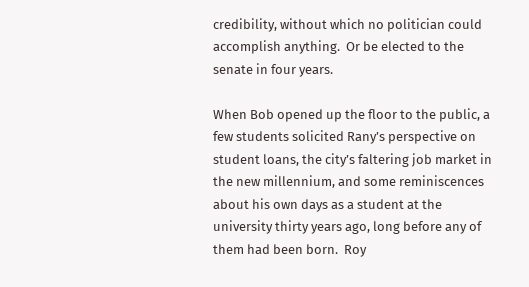credibility, without which no politician could accomplish anything.  Or be elected to the senate in four years.

When Bob opened up the floor to the public, a few students solicited Rany’s perspective on student loans, the city’s faltering job market in the new millennium, and some reminiscences about his own days as a student at the university thirty years ago, long before any of them had been born.  Roy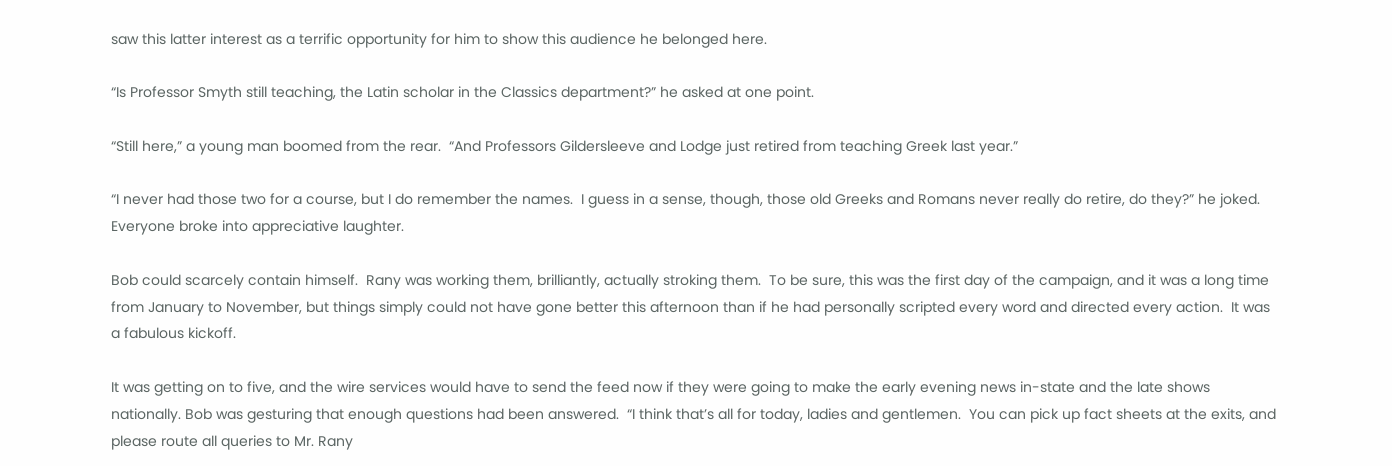saw this latter interest as a terrific opportunity for him to show this audience he belonged here.

“Is Professor Smyth still teaching, the Latin scholar in the Classics department?” he asked at one point.

“Still here,” a young man boomed from the rear.  “And Professors Gildersleeve and Lodge just retired from teaching Greek last year.”

“I never had those two for a course, but I do remember the names.  I guess in a sense, though, those old Greeks and Romans never really do retire, do they?” he joked.  Everyone broke into appreciative laughter.

Bob could scarcely contain himself.  Rany was working them, brilliantly, actually stroking them.  To be sure, this was the first day of the campaign, and it was a long time from January to November, but things simply could not have gone better this afternoon than if he had personally scripted every word and directed every action.  It was a fabulous kickoff.

It was getting on to five, and the wire services would have to send the feed now if they were going to make the early evening news in-state and the late shows nationally. Bob was gesturing that enough questions had been answered.  “I think that’s all for today, ladies and gentlemen.  You can pick up fact sheets at the exits, and please route all queries to Mr. Rany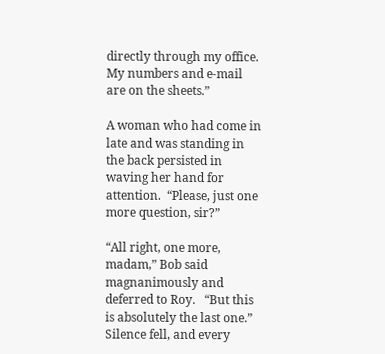directly through my office.  My numbers and e-mail are on the sheets.”

A woman who had come in late and was standing in the back persisted in waving her hand for attention.  “Please, just one more question, sir?”

“All right, one more, madam,” Bob said magnanimously and deferred to Roy.   “But this is absolutely the last one.”  Silence fell, and every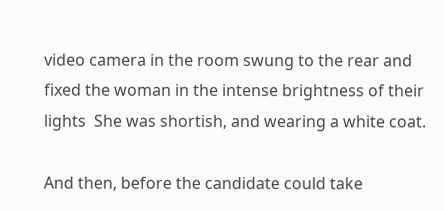video camera in the room swung to the rear and fixed the woman in the intense brightness of their lights  She was shortish, and wearing a white coat.

And then, before the candidate could take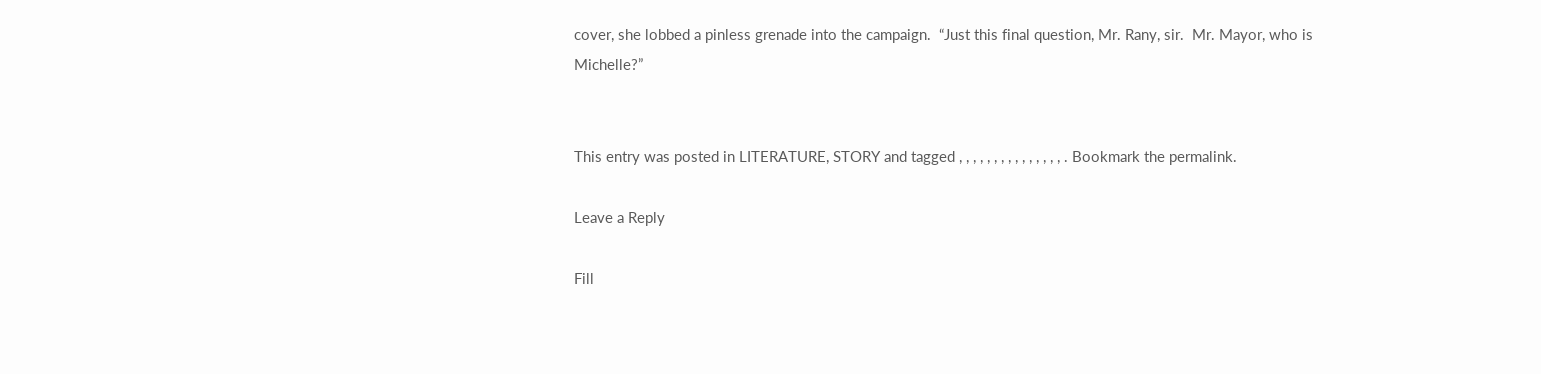cover, she lobbed a pinless grenade into the campaign.  “Just this final question, Mr. Rany, sir.  Mr. Mayor, who is Michelle?”


This entry was posted in LITERATURE, STORY and tagged , , , , , , , , , , , , , , , . Bookmark the permalink.

Leave a Reply

Fill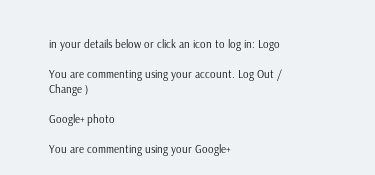in your details below or click an icon to log in: Logo

You are commenting using your account. Log Out /  Change )

Google+ photo

You are commenting using your Google+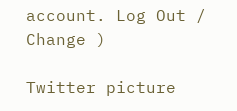account. Log Out /  Change )

Twitter picture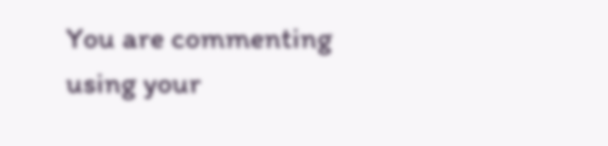You are commenting using your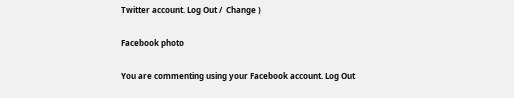Twitter account. Log Out /  Change )

Facebook photo

You are commenting using your Facebook account. Log Out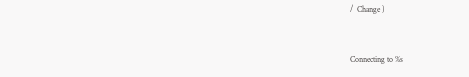/  Change )


Connecting to %s